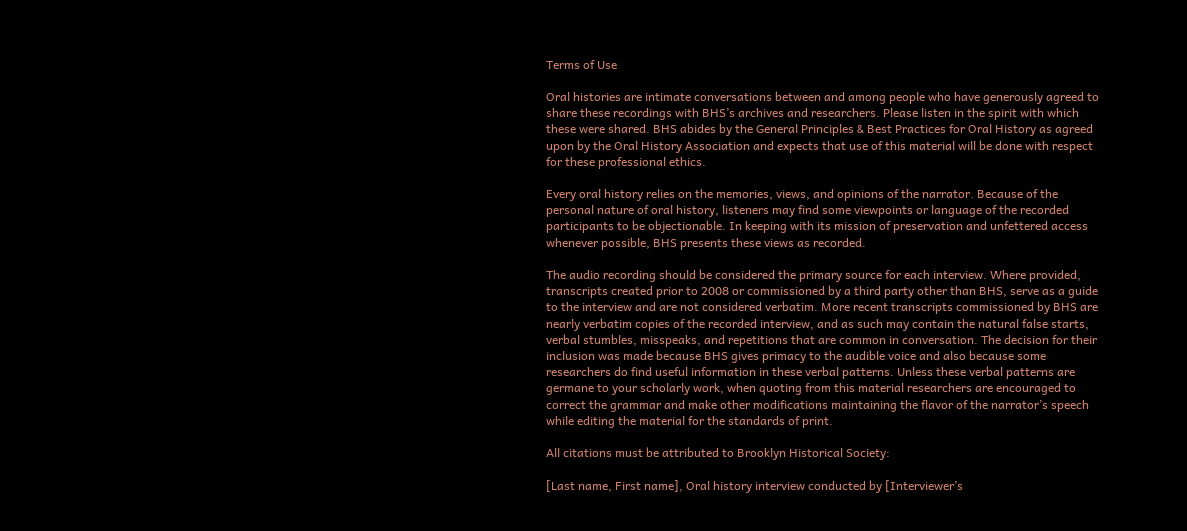Terms of Use

Oral histories are intimate conversations between and among people who have generously agreed to share these recordings with BHS’s archives and researchers. Please listen in the spirit with which these were shared. BHS abides by the General Principles & Best Practices for Oral History as agreed upon by the Oral History Association and expects that use of this material will be done with respect for these professional ethics.

Every oral history relies on the memories, views, and opinions of the narrator. Because of the personal nature of oral history, listeners may find some viewpoints or language of the recorded participants to be objectionable. In keeping with its mission of preservation and unfettered access whenever possible, BHS presents these views as recorded.

The audio recording should be considered the primary source for each interview. Where provided, transcripts created prior to 2008 or commissioned by a third party other than BHS, serve as a guide to the interview and are not considered verbatim. More recent transcripts commissioned by BHS are nearly verbatim copies of the recorded interview, and as such may contain the natural false starts, verbal stumbles, misspeaks, and repetitions that are common in conversation. The decision for their inclusion was made because BHS gives primacy to the audible voice and also because some researchers do find useful information in these verbal patterns. Unless these verbal patterns are germane to your scholarly work, when quoting from this material researchers are encouraged to correct the grammar and make other modifications maintaining the flavor of the narrator’s speech while editing the material for the standards of print.

All citations must be attributed to Brooklyn Historical Society:

[Last name, First name], Oral history interview conducted by [Interviewer’s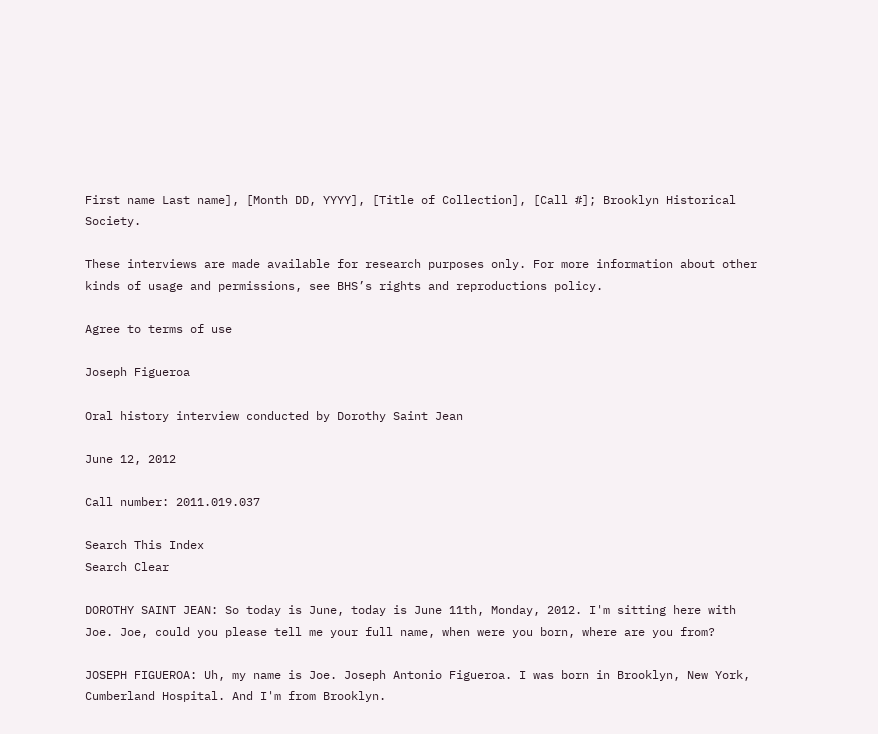First name Last name], [Month DD, YYYY], [Title of Collection], [Call #]; Brooklyn Historical Society.

These interviews are made available for research purposes only. For more information about other kinds of usage and permissions, see BHS’s rights and reproductions policy.

Agree to terms of use

Joseph Figueroa

Oral history interview conducted by Dorothy Saint Jean

June 12, 2012

Call number: 2011.019.037

Search This Index
Search Clear

DOROTHY SAINT JEAN: So today is June, today is June 11th, Monday, 2012. I'm sitting here with Joe. Joe, could you please tell me your full name, when were you born, where are you from?

JOSEPH FIGUEROA: Uh, my name is Joe. Joseph Antonio Figueroa. I was born in Brooklyn, New York, Cumberland Hospital. And I'm from Brooklyn.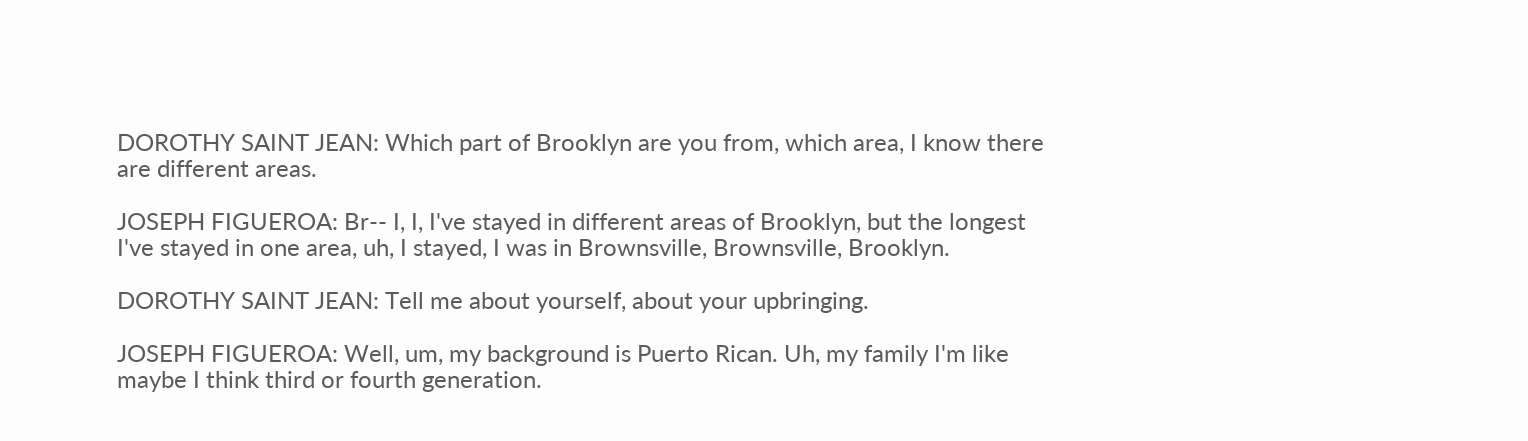DOROTHY SAINT JEAN: Which part of Brooklyn are you from, which area, I know there are different areas.

JOSEPH FIGUEROA: Br-- I, I, I've stayed in different areas of Brooklyn, but the longest I've stayed in one area, uh, I stayed, I was in Brownsville, Brownsville, Brooklyn.

DOROTHY SAINT JEAN: Tell me about yourself, about your upbringing.

JOSEPH FIGUEROA: Well, um, my background is Puerto Rican. Uh, my family I'm like maybe I think third or fourth generation.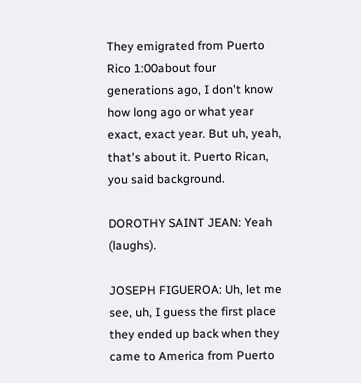They emigrated from Puerto Rico 1:00about four generations ago, I don't know how long ago or what year exact, exact year. But uh, yeah, that's about it. Puerto Rican, you said background.

DOROTHY SAINT JEAN: Yeah (laughs).

JOSEPH FIGUEROA: Uh, let me see, uh, I guess the first place they ended up back when they came to America from Puerto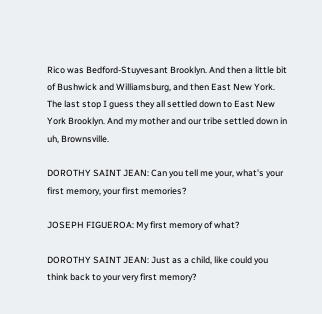Rico was Bedford-Stuyvesant Brooklyn. And then a little bit of Bushwick and Williamsburg, and then East New York. The last stop I guess they all settled down to East New York Brooklyn. And my mother and our tribe settled down in uh, Brownsville.

DOROTHY SAINT JEAN: Can you tell me your, what's your first memory, your first memories?

JOSEPH FIGUEROA: My first memory of what?

DOROTHY SAINT JEAN: Just as a child, like could you think back to your very first memory?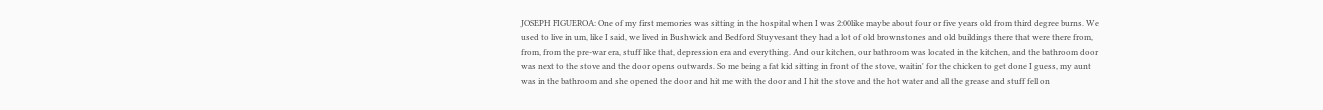JOSEPH FIGUEROA: One of my first memories was sitting in the hospital when I was 2:00like maybe about four or five years old from third degree burns. We used to live in um, like I said, we lived in Bushwick and Bedford Stuyvesant they had a lot of old brownstones and old buildings there that were there from, from, from the pre-war era, stuff like that, depression era and everything. And our kitchen, our bathroom was located in the kitchen, and the bathroom door was next to the stove and the door opens outwards. So me being a fat kid sitting in front of the stove, waitin' for the chicken to get done I guess, my aunt was in the bathroom and she opened the door and hit me with the door and I hit the stove and the hot water and all the grease and stuff fell on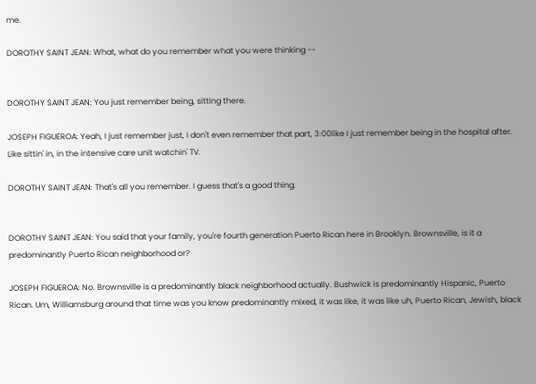me.

DOROTHY SAINT JEAN: What, what do you remember what you were thinking --


DOROTHY SAINT JEAN: You just remember being, sitting there.

JOSEPH FIGUEROA: Yeah, I just remember just, I don't even remember that part, 3:00like I just remember being in the hospital after. Like sittin' in, in the intensive care unit watchin' TV.

DOROTHY SAINT JEAN: That's all you remember. I guess that's a good thing.


DOROTHY SAINT JEAN: You said that your family, you're fourth generation Puerto Rican here in Brooklyn. Brownsville, is it a predominantly Puerto Rican neighborhood or?

JOSEPH FIGUEROA: No. Brownsville is a predominantly black neighborhood actually. Bushwick is predominantly Hispanic, Puerto Rican. Um, Williamsburg around that time was you know predominantly mixed, it was like, it was like uh, Puerto Rican, Jewish, black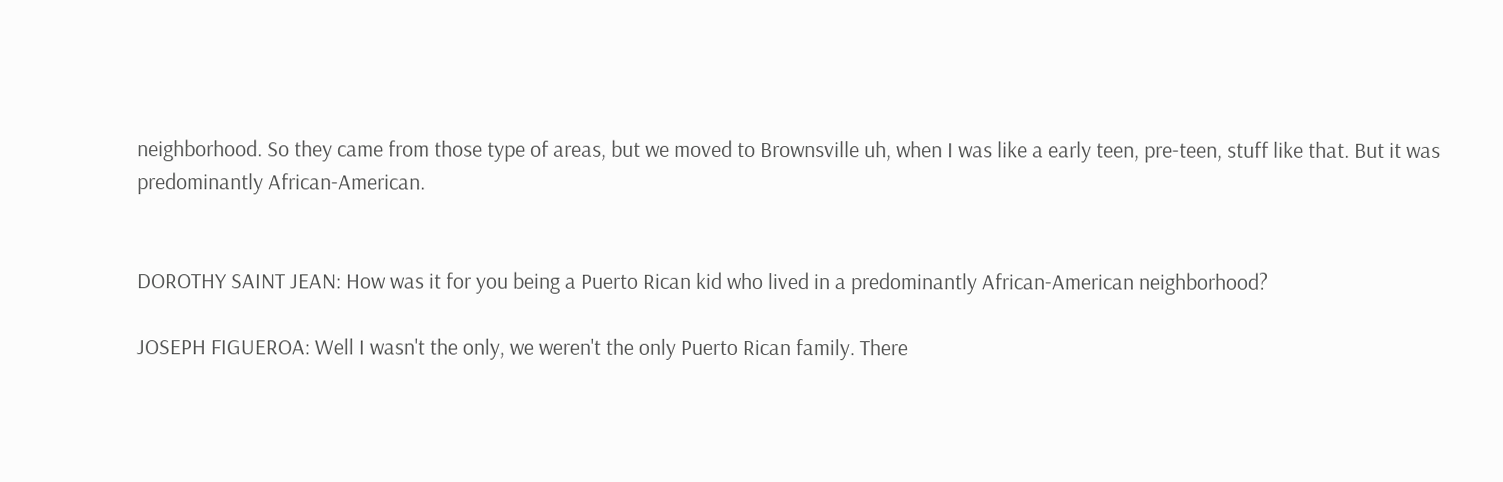neighborhood. So they came from those type of areas, but we moved to Brownsville uh, when I was like a early teen, pre-teen, stuff like that. But it was predominantly African-American.


DOROTHY SAINT JEAN: How was it for you being a Puerto Rican kid who lived in a predominantly African-American neighborhood?

JOSEPH FIGUEROA: Well I wasn't the only, we weren't the only Puerto Rican family. There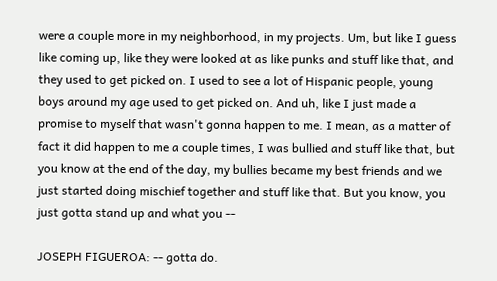were a couple more in my neighborhood, in my projects. Um, but like I guess like coming up, like they were looked at as like punks and stuff like that, and they used to get picked on. I used to see a lot of Hispanic people, young boys around my age used to get picked on. And uh, like I just made a promise to myself that wasn't gonna happen to me. I mean, as a matter of fact it did happen to me a couple times, I was bullied and stuff like that, but you know at the end of the day, my bullies became my best friends and we just started doing mischief together and stuff like that. But you know, you just gotta stand up and what you --

JOSEPH FIGUEROA: -- gotta do.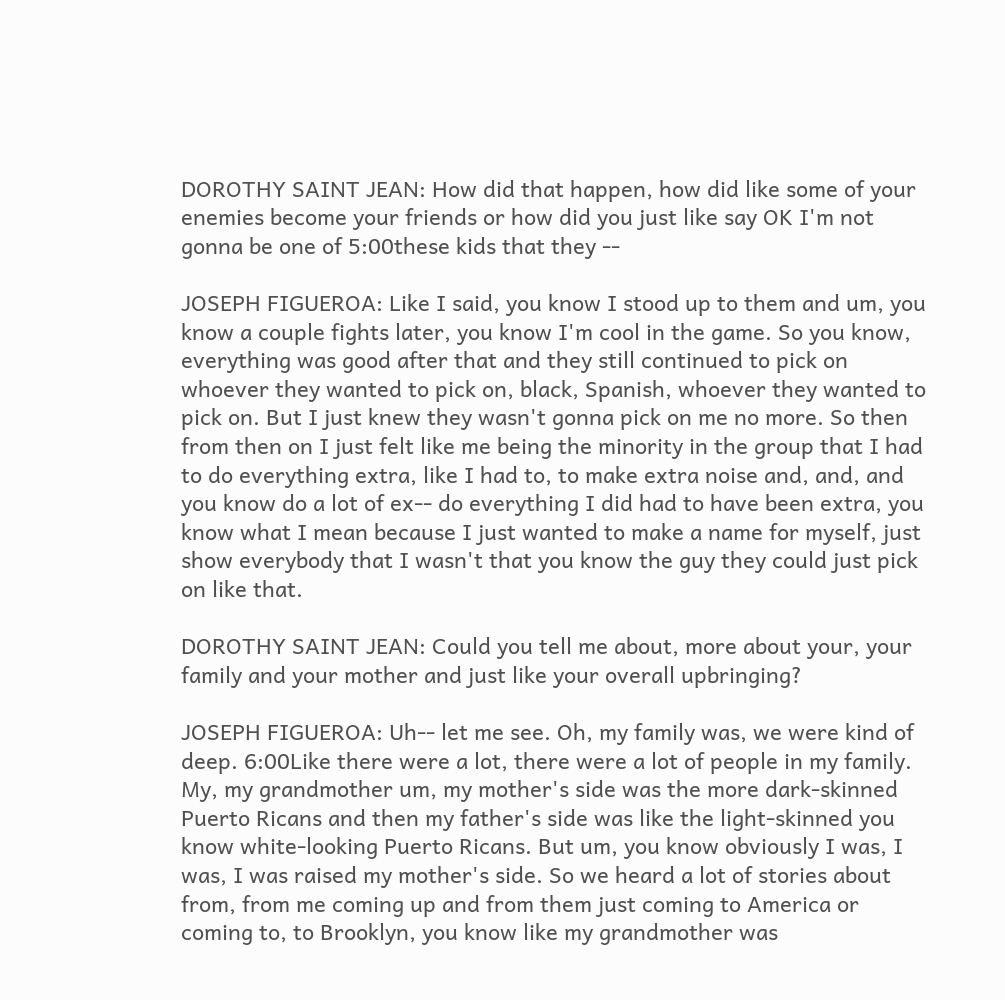DOROTHY SAINT JEAN: How did that happen, how did like some of your enemies become your friends or how did you just like say OK I'm not gonna be one of 5:00these kids that they --

JOSEPH FIGUEROA: Like I said, you know I stood up to them and um, you know a couple fights later, you know I'm cool in the game. So you know, everything was good after that and they still continued to pick on whoever they wanted to pick on, black, Spanish, whoever they wanted to pick on. But I just knew they wasn't gonna pick on me no more. So then from then on I just felt like me being the minority in the group that I had to do everything extra, like I had to, to make extra noise and, and, and you know do a lot of ex-- do everything I did had to have been extra, you know what I mean because I just wanted to make a name for myself, just show everybody that I wasn't that you know the guy they could just pick on like that.

DOROTHY SAINT JEAN: Could you tell me about, more about your, your family and your mother and just like your overall upbringing?

JOSEPH FIGUEROA: Uh-- let me see. Oh, my family was, we were kind of deep. 6:00Like there were a lot, there were a lot of people in my family. My, my grandmother um, my mother's side was the more dark-skinned Puerto Ricans and then my father's side was like the light-skinned you know white-looking Puerto Ricans. But um, you know obviously I was, I was, I was raised my mother's side. So we heard a lot of stories about from, from me coming up and from them just coming to America or coming to, to Brooklyn, you know like my grandmother was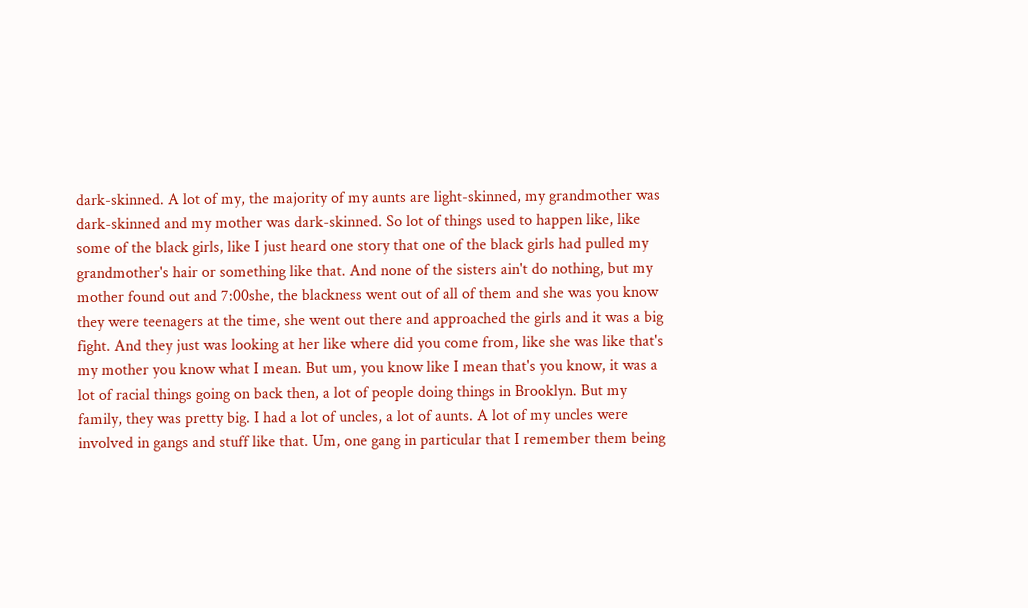dark-skinned. A lot of my, the majority of my aunts are light-skinned, my grandmother was dark-skinned and my mother was dark-skinned. So lot of things used to happen like, like some of the black girls, like I just heard one story that one of the black girls had pulled my grandmother's hair or something like that. And none of the sisters ain't do nothing, but my mother found out and 7:00she, the blackness went out of all of them and she was you know they were teenagers at the time, she went out there and approached the girls and it was a big fight. And they just was looking at her like where did you come from, like she was like that's my mother you know what I mean. But um, you know like I mean that's you know, it was a lot of racial things going on back then, a lot of people doing things in Brooklyn. But my family, they was pretty big. I had a lot of uncles, a lot of aunts. A lot of my uncles were involved in gangs and stuff like that. Um, one gang in particular that I remember them being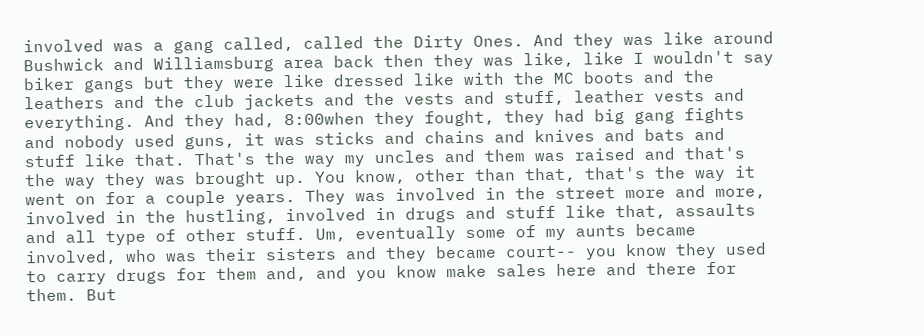involved was a gang called, called the Dirty Ones. And they was like around Bushwick and Williamsburg area back then they was like, like I wouldn't say biker gangs but they were like dressed like with the MC boots and the leathers and the club jackets and the vests and stuff, leather vests and everything. And they had, 8:00when they fought, they had big gang fights and nobody used guns, it was sticks and chains and knives and bats and stuff like that. That's the way my uncles and them was raised and that's the way they was brought up. You know, other than that, that's the way it went on for a couple years. They was involved in the street more and more, involved in the hustling, involved in drugs and stuff like that, assaults and all type of other stuff. Um, eventually some of my aunts became involved, who was their sisters and they became court-- you know they used to carry drugs for them and, and you know make sales here and there for them. But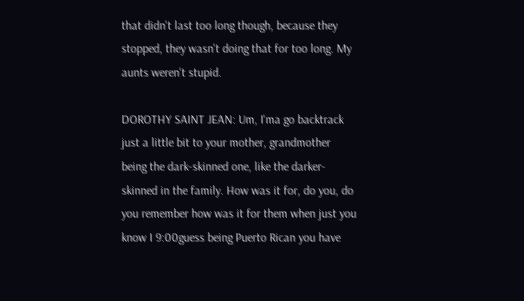that didn't last too long though, because they stopped, they wasn't doing that for too long. My aunts weren't stupid.

DOROTHY SAINT JEAN: Um, I'ma go backtrack just a little bit to your mother, grandmother being the dark-skinned one, like the darker-skinned in the family. How was it for, do you, do you remember how was it for them when just you know I 9:00guess being Puerto Rican you have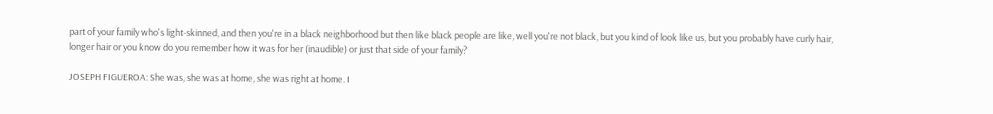part of your family who's light-skinned, and then you're in a black neighborhood but then like black people are like, well you're not black, but you kind of look like us, but you probably have curly hair, longer hair or you know do you remember how it was for her (inaudible) or just that side of your family?

JOSEPH FIGUEROA: She was, she was at home, she was right at home. I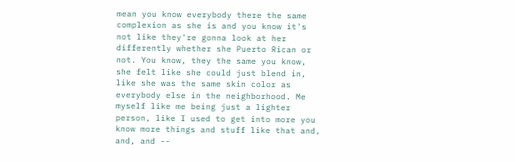mean you know everybody there the same complexion as she is and you know it's not like they're gonna look at her differently whether she Puerto Rican or not. You know, they the same you know, she felt like she could just blend in, like she was the same skin color as everybody else in the neighborhood. Me myself like me being just a lighter person, like I used to get into more you know more things and stuff like that and, and, and --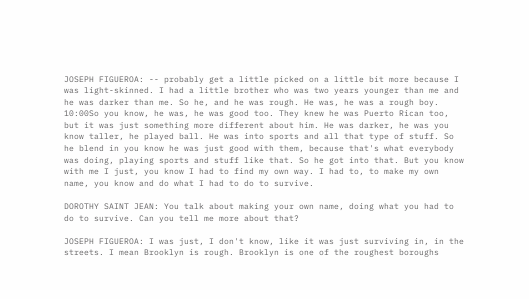JOSEPH FIGUEROA: -- probably get a little picked on a little bit more because I was light-skinned. I had a little brother who was two years younger than me and he was darker than me. So he, and he was rough. He was, he was a rough boy. 10:00So you know, he was, he was good too. They knew he was Puerto Rican too, but it was just something more different about him. He was darker, he was you know taller, he played ball. He was into sports and all that type of stuff. So he blend in you know he was just good with them, because that's what everybody was doing, playing sports and stuff like that. So he got into that. But you know with me I just, you know I had to find my own way. I had to, to make my own name, you know and do what I had to do to survive.

DOROTHY SAINT JEAN: You talk about making your own name, doing what you had to do to survive. Can you tell me more about that?

JOSEPH FIGUEROA: I was just, I don't know, like it was just surviving in, in the streets. I mean Brooklyn is rough. Brooklyn is one of the roughest boroughs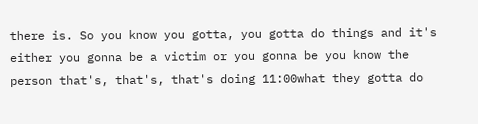there is. So you know you gotta, you gotta do things and it's either you gonna be a victim or you gonna be you know the person that's, that's, that's doing 11:00what they gotta do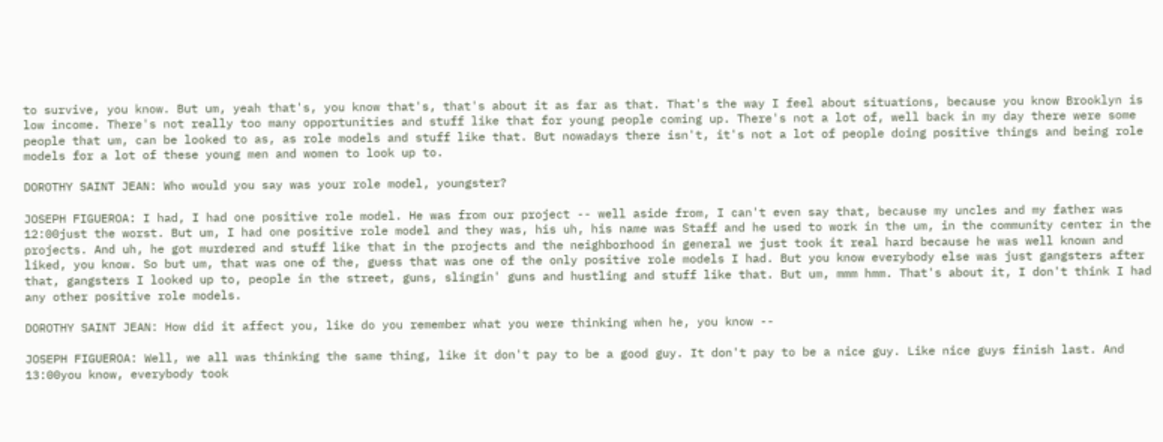to survive, you know. But um, yeah that's, you know that's, that's about it as far as that. That's the way I feel about situations, because you know Brooklyn is low income. There's not really too many opportunities and stuff like that for young people coming up. There's not a lot of, well back in my day there were some people that um, can be looked to as, as role models and stuff like that. But nowadays there isn't, it's not a lot of people doing positive things and being role models for a lot of these young men and women to look up to.

DOROTHY SAINT JEAN: Who would you say was your role model, youngster?

JOSEPH FIGUEROA: I had, I had one positive role model. He was from our project -- well aside from, I can't even say that, because my uncles and my father was 12:00just the worst. But um, I had one positive role model and they was, his uh, his name was Staff and he used to work in the um, in the community center in the projects. And uh, he got murdered and stuff like that in the projects and the neighborhood in general we just took it real hard because he was well known and liked, you know. So but um, that was one of the, guess that was one of the only positive role models I had. But you know everybody else was just gangsters after that, gangsters I looked up to, people in the street, guns, slingin' guns and hustling and stuff like that. But um, mmm hmm. That's about it, I don't think I had any other positive role models.

DOROTHY SAINT JEAN: How did it affect you, like do you remember what you were thinking when he, you know --

JOSEPH FIGUEROA: Well, we all was thinking the same thing, like it don't pay to be a good guy. It don't pay to be a nice guy. Like nice guys finish last. And 13:00you know, everybody took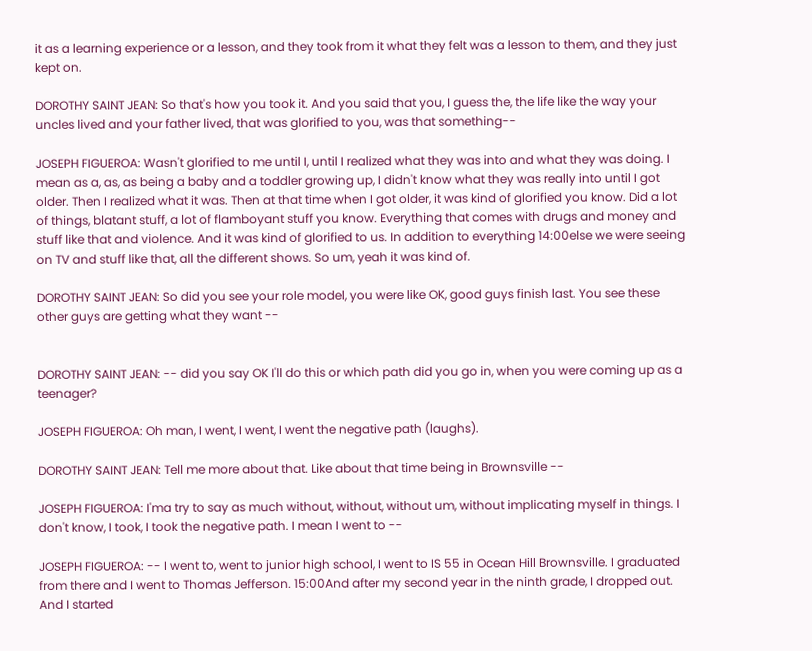it as a learning experience or a lesson, and they took from it what they felt was a lesson to them, and they just kept on.

DOROTHY SAINT JEAN: So that's how you took it. And you said that you, I guess the, the life like the way your uncles lived and your father lived, that was glorified to you, was that something--

JOSEPH FIGUEROA: Wasn't glorified to me until I, until I realized what they was into and what they was doing. I mean as a, as, as being a baby and a toddler growing up, I didn't know what they was really into until I got older. Then I realized what it was. Then at that time when I got older, it was kind of glorified you know. Did a lot of things, blatant stuff, a lot of flamboyant stuff you know. Everything that comes with drugs and money and stuff like that and violence. And it was kind of glorified to us. In addition to everything 14:00else we were seeing on TV and stuff like that, all the different shows. So um, yeah it was kind of.

DOROTHY SAINT JEAN: So did you see your role model, you were like OK, good guys finish last. You see these other guys are getting what they want --


DOROTHY SAINT JEAN: -- did you say OK I'll do this or which path did you go in, when you were coming up as a teenager?

JOSEPH FIGUEROA: Oh man, I went, I went, I went the negative path (laughs).

DOROTHY SAINT JEAN: Tell me more about that. Like about that time being in Brownsville --

JOSEPH FIGUEROA: I'ma try to say as much without, without, without um, without implicating myself in things. I don't know, I took, I took the negative path. I mean I went to --

JOSEPH FIGUEROA: -- I went to, went to junior high school, I went to IS 55 in Ocean Hill Brownsville. I graduated from there and I went to Thomas Jefferson. 15:00And after my second year in the ninth grade, I dropped out. And I started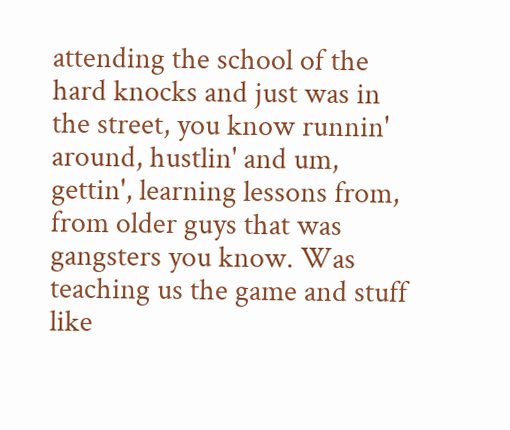attending the school of the hard knocks and just was in the street, you know runnin' around, hustlin' and um, gettin', learning lessons from, from older guys that was gangsters you know. Was teaching us the game and stuff like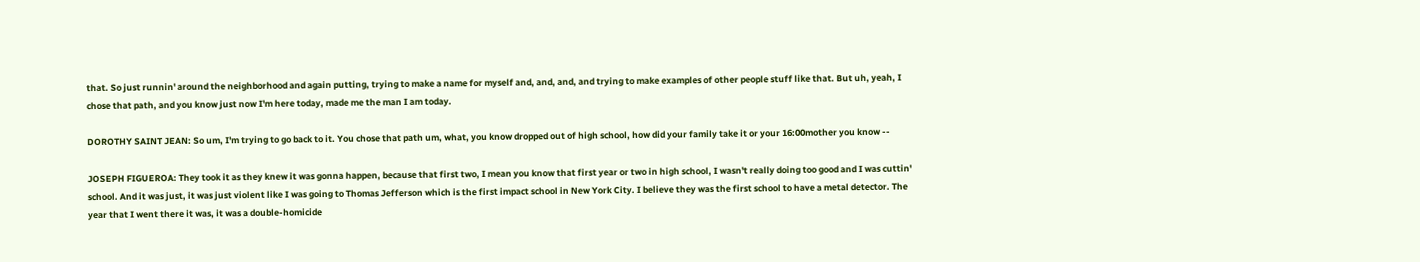that. So just runnin' around the neighborhood and again putting, trying to make a name for myself and, and, and, and trying to make examples of other people stuff like that. But uh, yeah, I chose that path, and you know just now I'm here today, made me the man I am today.

DOROTHY SAINT JEAN: So um, I'm trying to go back to it. You chose that path um, what, you know dropped out of high school, how did your family take it or your 16:00mother you know --

JOSEPH FIGUEROA: They took it as they knew it was gonna happen, because that first two, I mean you know that first year or two in high school, I wasn't really doing too good and I was cuttin' school. And it was just, it was just violent like I was going to Thomas Jefferson which is the first impact school in New York City. I believe they was the first school to have a metal detector. The year that I went there it was, it was a double-homicide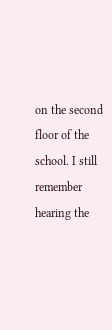on the second floor of the school. I still remember hearing the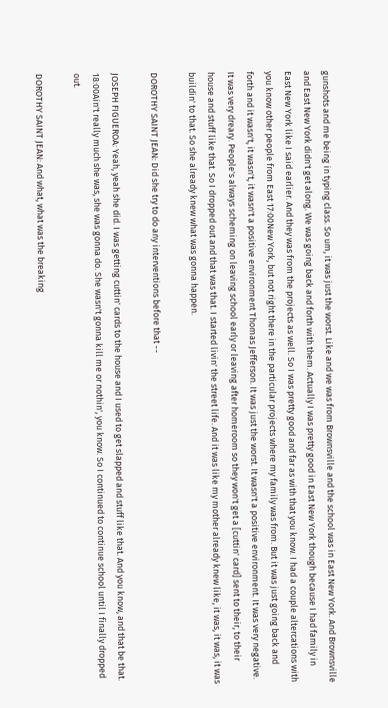gunshots and me being in typing class. So um, it was just the worst. Like and we was from Brownsville and the school was in East New York. And Brownsville and East New York didn't get along. We was going back and forth with them. Actually I was pretty good in East New York though because I had family in East New York like I said earlier. And they was from the projects as well. So I was pretty good and far as with that you know. I had a couple altercations with you know other people from East 17:00New York, but not right there in the particular projects where my family was from. But it was just going back and forth and it wasn't, it wasn't, it wasn't a positive environment Thomas Jefferson. It was just the worst. It wasn't a positive environment. It was very negative. It was very dreary. People's always scheming on leaving school early or leaving after homeroom so they won't get a [cuttin' card] sent to their, to their house and stuff like that. So I dropped out and that was that. I started livin' the street life. And it was like my mother already knew like, it was, it was, it was buildin' to that. So she already knew what was gonna happen.

DOROTHY SAINT JEAN: Did she try to do any interventions before that --

JOSEPH FIGUEROA: Yeah, yeah she did. I was getting cuttin' cards to the house and I used to get slapped and stuff like that. And you know, and that be that. 18:00Ain't really much she was, she was gonna do. She wasn't gonna kill me or nothin', you know. So I continued to continue school until I finally dropped out.

DOROTHY SAINT JEAN: And what, what was the breaking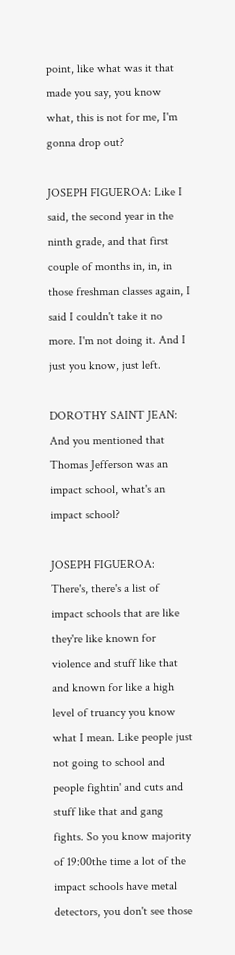point, like what was it that made you say, you know what, this is not for me, I'm gonna drop out?

JOSEPH FIGUEROA: Like I said, the second year in the ninth grade, and that first couple of months in, in, in those freshman classes again, I said I couldn't take it no more. I'm not doing it. And I just you know, just left.

DOROTHY SAINT JEAN: And you mentioned that Thomas Jefferson was an impact school, what's an impact school?

JOSEPH FIGUEROA: There's, there's a list of impact schools that are like they're like known for violence and stuff like that and known for like a high level of truancy you know what I mean. Like people just not going to school and people fightin' and cuts and stuff like that and gang fights. So you know majority of 19:00the time a lot of the impact schools have metal detectors, you don't see those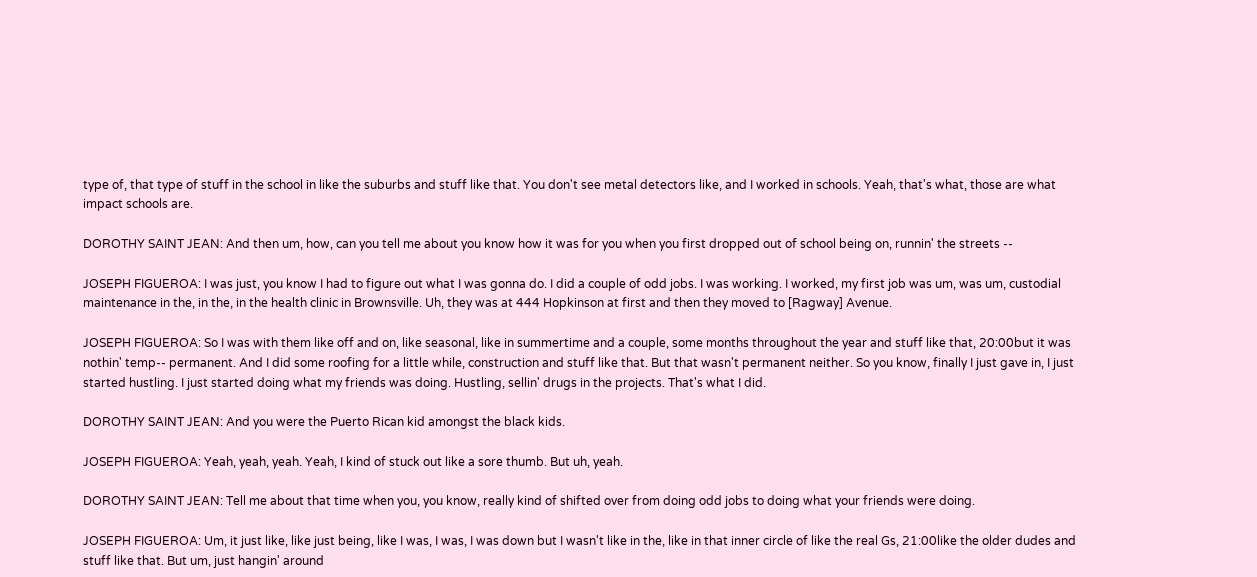type of, that type of stuff in the school in like the suburbs and stuff like that. You don't see metal detectors like, and I worked in schools. Yeah, that's what, those are what impact schools are.

DOROTHY SAINT JEAN: And then um, how, can you tell me about you know how it was for you when you first dropped out of school being on, runnin' the streets --

JOSEPH FIGUEROA: I was just, you know I had to figure out what I was gonna do. I did a couple of odd jobs. I was working. I worked, my first job was um, was um, custodial maintenance in the, in the, in the health clinic in Brownsville. Uh, they was at 444 Hopkinson at first and then they moved to [Ragway] Avenue.

JOSEPH FIGUEROA: So I was with them like off and on, like seasonal, like in summertime and a couple, some months throughout the year and stuff like that, 20:00but it was nothin' temp-- permanent. And I did some roofing for a little while, construction and stuff like that. But that wasn't permanent neither. So you know, finally I just gave in, I just started hustling. I just started doing what my friends was doing. Hustling, sellin' drugs in the projects. That's what I did.

DOROTHY SAINT JEAN: And you were the Puerto Rican kid amongst the black kids.

JOSEPH FIGUEROA: Yeah, yeah, yeah. Yeah, I kind of stuck out like a sore thumb. But uh, yeah.

DOROTHY SAINT JEAN: Tell me about that time when you, you know, really kind of shifted over from doing odd jobs to doing what your friends were doing.

JOSEPH FIGUEROA: Um, it just like, like just being, like I was, I was, I was down but I wasn't like in the, like in that inner circle of like the real Gs, 21:00like the older dudes and stuff like that. But um, just hangin' around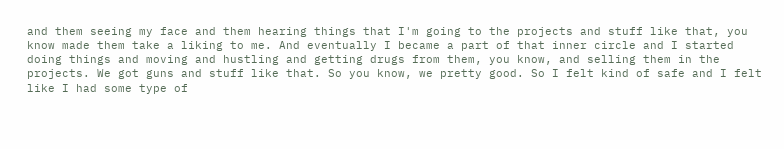and them seeing my face and them hearing things that I'm going to the projects and stuff like that, you know made them take a liking to me. And eventually I became a part of that inner circle and I started doing things and moving and hustling and getting drugs from them, you know, and selling them in the projects. We got guns and stuff like that. So you know, we pretty good. So I felt kind of safe and I felt like I had some type of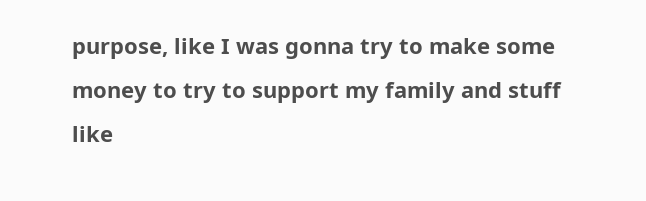purpose, like I was gonna try to make some money to try to support my family and stuff like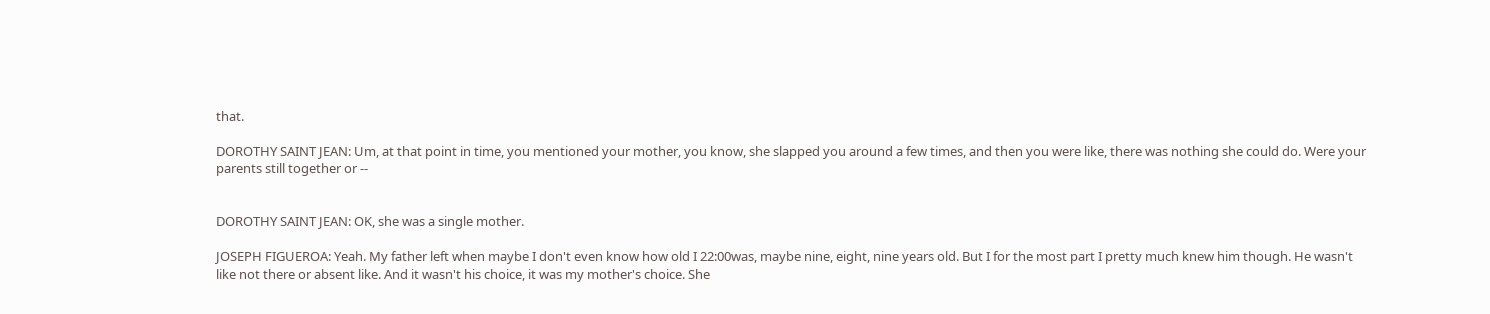that.

DOROTHY SAINT JEAN: Um, at that point in time, you mentioned your mother, you know, she slapped you around a few times, and then you were like, there was nothing she could do. Were your parents still together or --


DOROTHY SAINT JEAN: OK, she was a single mother.

JOSEPH FIGUEROA: Yeah. My father left when maybe I don't even know how old I 22:00was, maybe nine, eight, nine years old. But I for the most part I pretty much knew him though. He wasn't like not there or absent like. And it wasn't his choice, it was my mother's choice. She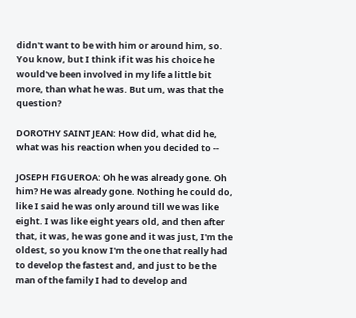didn't want to be with him or around him, so. You know, but I think if it was his choice he would've been involved in my life a little bit more, than what he was. But um, was that the question?

DOROTHY SAINT JEAN: How did, what did he, what was his reaction when you decided to --

JOSEPH FIGUEROA: Oh he was already gone. Oh him? He was already gone. Nothing he could do, like I said he was only around till we was like eight. I was like eight years old, and then after that, it was, he was gone and it was just, I'm the oldest, so you know I'm the one that really had to develop the fastest and, and just to be the man of the family I had to develop and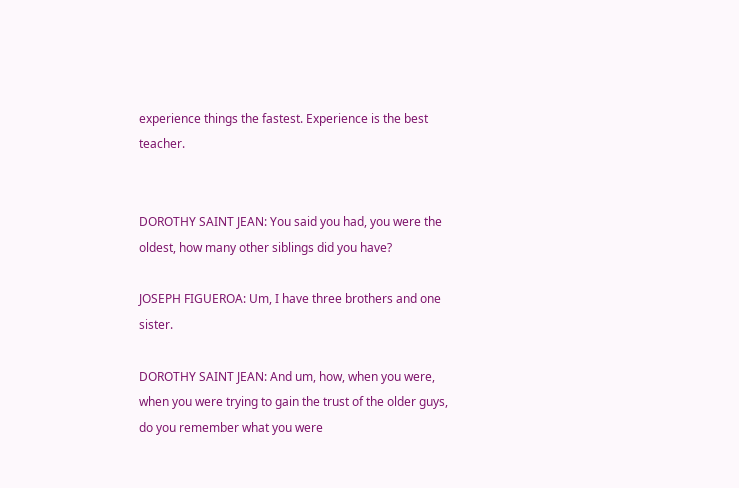experience things the fastest. Experience is the best teacher.


DOROTHY SAINT JEAN: You said you had, you were the oldest, how many other siblings did you have?

JOSEPH FIGUEROA: Um, I have three brothers and one sister.

DOROTHY SAINT JEAN: And um, how, when you were, when you were trying to gain the trust of the older guys, do you remember what you were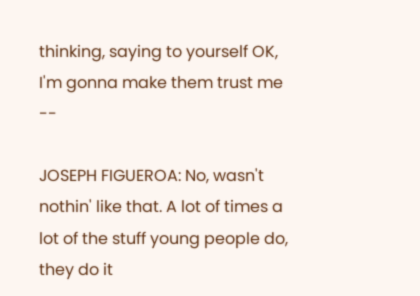thinking, saying to yourself OK, I'm gonna make them trust me --

JOSEPH FIGUEROA: No, wasn't nothin' like that. A lot of times a lot of the stuff young people do, they do it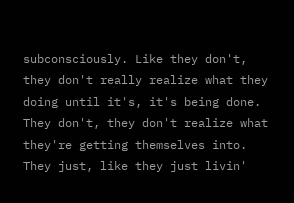subconsciously. Like they don't, they don't really realize what they doing until it's, it's being done. They don't, they don't realize what they're getting themselves into. They just, like they just livin'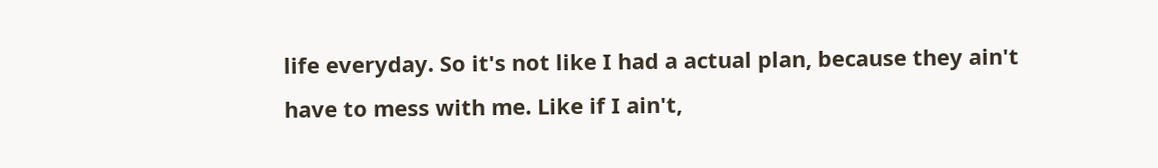life everyday. So it's not like I had a actual plan, because they ain't have to mess with me. Like if I ain't,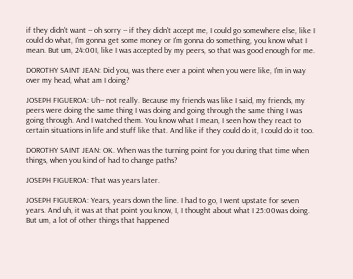if they didn't want -- oh sorry -- if they didn't accept me, I could go somewhere else, like I could do what, I'm gonna get some money or I'm gonna do something, you know what I mean. But um, 24:00I, like I was accepted by my peers, so that was good enough for me.

DOROTHY SAINT JEAN: Did you, was there ever a point when you were like, I'm in way over my head, what am I doing?

JOSEPH FIGUEROA: Uh-- not really. Because my friends was like I said, my friends, my peers were doing the same thing I was doing and going through the same thing I was going through. And I watched them. You know what I mean, I seen how they react to certain situations in life and stuff like that. And like if they could do it, I could do it too.

DOROTHY SAINT JEAN: OK. When was the turning point for you during that time when things, when you kind of had to change paths?

JOSEPH FIGUEROA: That was years later.

JOSEPH FIGUEROA: Years, years down the line. I had to go, I went upstate for seven years. And uh, it was at that point you know, I, I thought about what I 25:00was doing. But um, a lot of other things that happened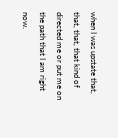when I was upstate that, that, that, that kind of directed me or put me on the path that I am right now.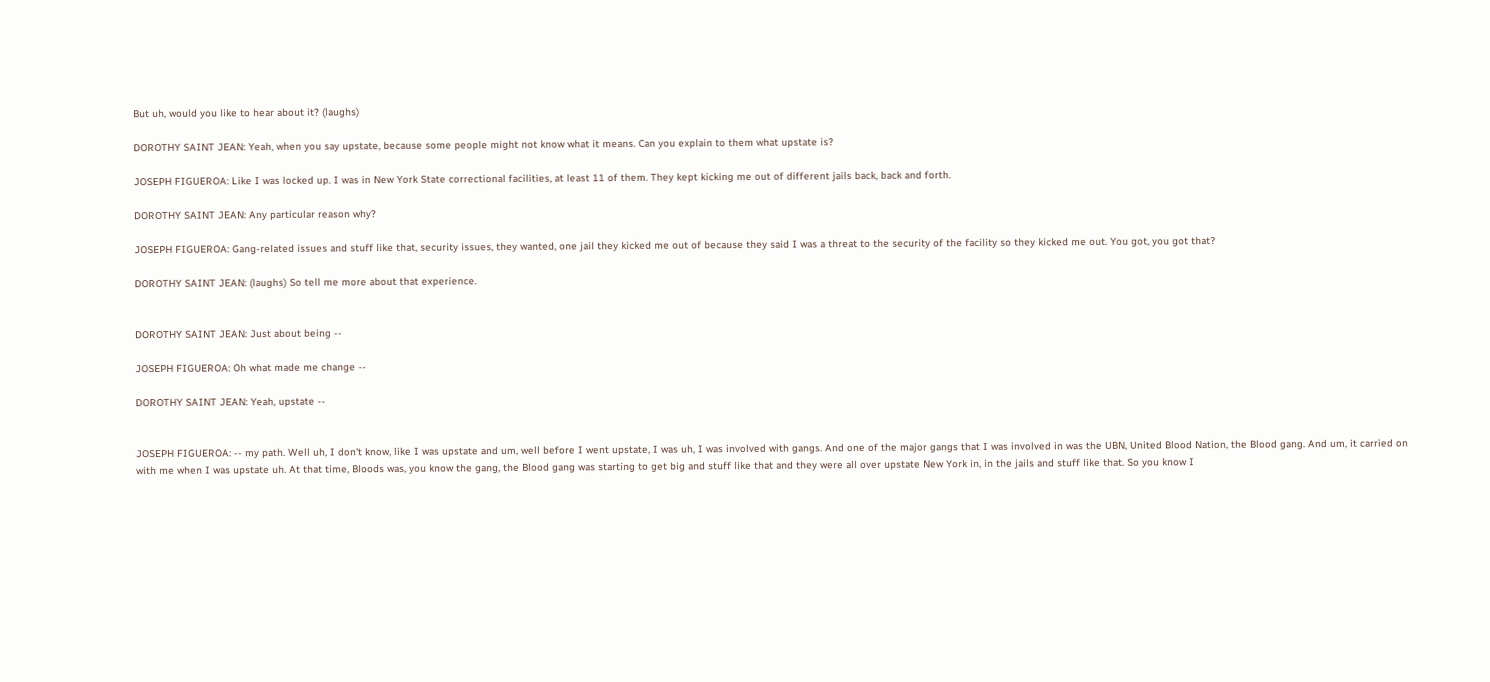But uh, would you like to hear about it? (laughs)

DOROTHY SAINT JEAN: Yeah, when you say upstate, because some people might not know what it means. Can you explain to them what upstate is?

JOSEPH FIGUEROA: Like I was locked up. I was in New York State correctional facilities, at least 11 of them. They kept kicking me out of different jails back, back and forth.

DOROTHY SAINT JEAN: Any particular reason why?

JOSEPH FIGUEROA: Gang-related issues and stuff like that, security issues, they wanted, one jail they kicked me out of because they said I was a threat to the security of the facility so they kicked me out. You got, you got that?

DOROTHY SAINT JEAN: (laughs) So tell me more about that experience.


DOROTHY SAINT JEAN: Just about being --

JOSEPH FIGUEROA: Oh what made me change --

DOROTHY SAINT JEAN: Yeah, upstate --


JOSEPH FIGUEROA: -- my path. Well uh, I don't know, like I was upstate and um, well before I went upstate, I was uh, I was involved with gangs. And one of the major gangs that I was involved in was the UBN, United Blood Nation, the Blood gang. And um, it carried on with me when I was upstate uh. At that time, Bloods was, you know the gang, the Blood gang was starting to get big and stuff like that and they were all over upstate New York in, in the jails and stuff like that. So you know I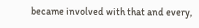became involved with that and every,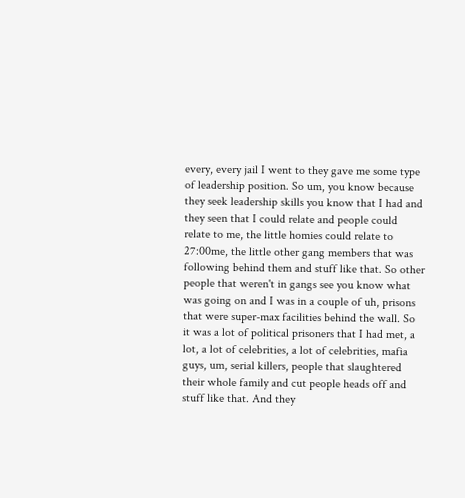every, every jail I went to they gave me some type of leadership position. So um, you know because they seek leadership skills you know that I had and they seen that I could relate and people could relate to me, the little homies could relate to 27:00me, the little other gang members that was following behind them and stuff like that. So other people that weren't in gangs see you know what was going on and I was in a couple of uh, prisons that were super-max facilities behind the wall. So it was a lot of political prisoners that I had met, a lot, a lot of celebrities, a lot of celebrities, mafia guys, um, serial killers, people that slaughtered their whole family and cut people heads off and stuff like that. And they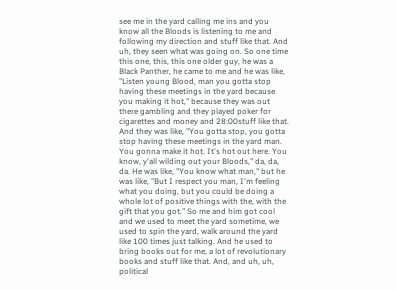see me in the yard calling me ins and you know all the Bloods is listening to me and following my direction and stuff like that. And uh, they seen what was going on. So one time this one, this, this one older guy, he was a Black Panther, he came to me and he was like, "Listen young Blood, man you gotta stop having these meetings in the yard because you making it hot," because they was out there gambling and they played poker for cigarettes and money and 28:00stuff like that. And they was like, "You gotta stop, you gotta stop having these meetings in the yard man. You gonna make it hot. It's hot out here. You know, y'all wilding out your Bloods," da, da, da. He was like, "You know what man," but he was like, "But I respect you man, I'm feeling what you doing, but you could be doing a whole lot of positive things with the, with the gift that you got." So me and him got cool and we used to meet the yard sometime, we used to spin the yard, walk around the yard like 100 times just talking. And he used to bring books out for me, a lot of revolutionary books and stuff like that. And, and uh, uh, political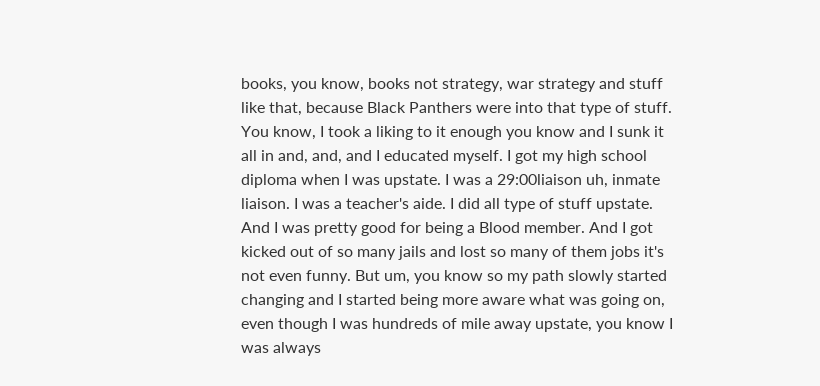books, you know, books not strategy, war strategy and stuff like that, because Black Panthers were into that type of stuff. You know, I took a liking to it enough you know and I sunk it all in and, and, and I educated myself. I got my high school diploma when I was upstate. I was a 29:00liaison uh, inmate liaison. I was a teacher's aide. I did all type of stuff upstate. And I was pretty good for being a Blood member. And I got kicked out of so many jails and lost so many of them jobs it's not even funny. But um, you know so my path slowly started changing and I started being more aware what was going on, even though I was hundreds of mile away upstate, you know I was always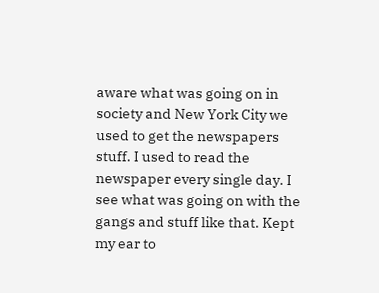aware what was going on in society and New York City we used to get the newspapers stuff. I used to read the newspaper every single day. I see what was going on with the gangs and stuff like that. Kept my ear to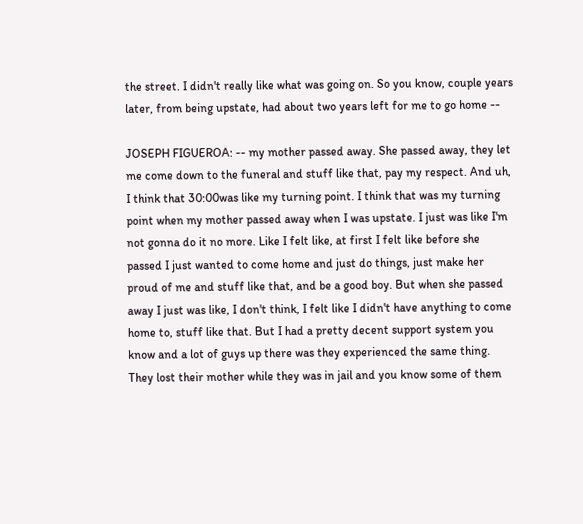the street. I didn't really like what was going on. So you know, couple years later, from being upstate, had about two years left for me to go home --

JOSEPH FIGUEROA: -- my mother passed away. She passed away, they let me come down to the funeral and stuff like that, pay my respect. And uh, I think that 30:00was like my turning point. I think that was my turning point when my mother passed away when I was upstate. I just was like I'm not gonna do it no more. Like I felt like, at first I felt like before she passed I just wanted to come home and just do things, just make her proud of me and stuff like that, and be a good boy. But when she passed away I just was like, I don't think, I felt like I didn't have anything to come home to, stuff like that. But I had a pretty decent support system you know and a lot of guys up there was they experienced the same thing. They lost their mother while they was in jail and you know some of them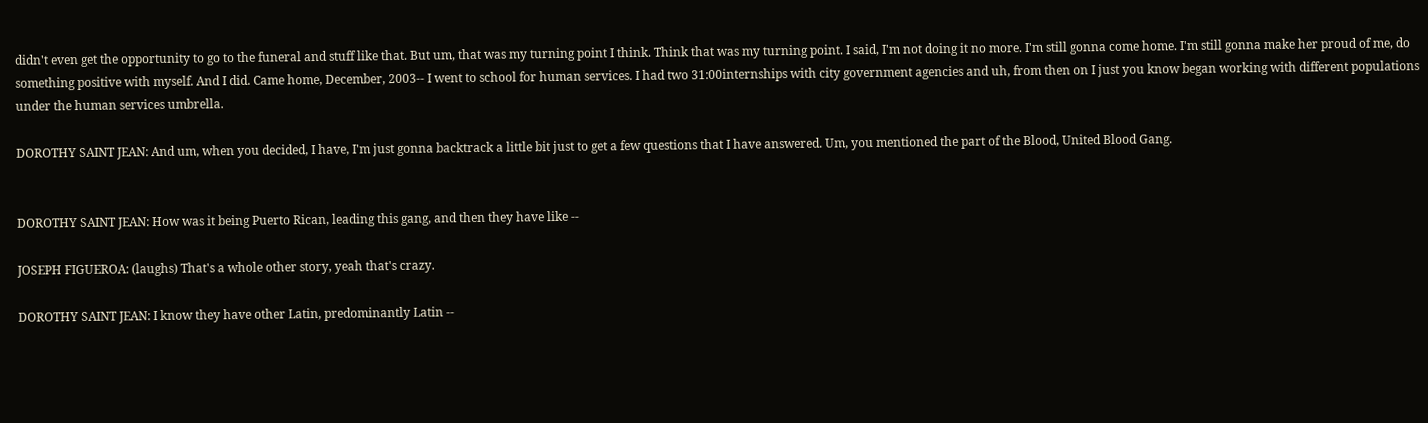didn't even get the opportunity to go to the funeral and stuff like that. But um, that was my turning point I think. Think that was my turning point. I said, I'm not doing it no more. I'm still gonna come home. I'm still gonna make her proud of me, do something positive with myself. And I did. Came home, December, 2003-- I went to school for human services. I had two 31:00internships with city government agencies and uh, from then on I just you know began working with different populations under the human services umbrella.

DOROTHY SAINT JEAN: And um, when you decided, I have, I'm just gonna backtrack a little bit just to get a few questions that I have answered. Um, you mentioned the part of the Blood, United Blood Gang.


DOROTHY SAINT JEAN: How was it being Puerto Rican, leading this gang, and then they have like --

JOSEPH FIGUEROA: (laughs) That's a whole other story, yeah that's crazy.

DOROTHY SAINT JEAN: I know they have other Latin, predominantly Latin --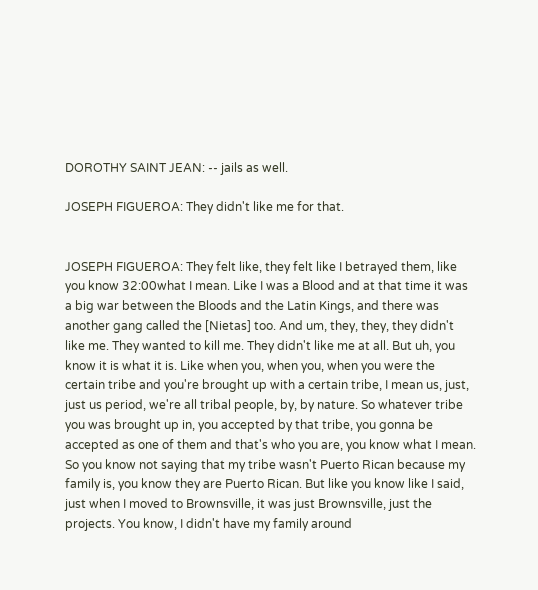DOROTHY SAINT JEAN: -- jails as well.

JOSEPH FIGUEROA: They didn't like me for that.


JOSEPH FIGUEROA: They felt like, they felt like I betrayed them, like you know 32:00what I mean. Like I was a Blood and at that time it was a big war between the Bloods and the Latin Kings, and there was another gang called the [Nietas] too. And um, they, they, they didn't like me. They wanted to kill me. They didn't like me at all. But uh, you know it is what it is. Like when you, when you, when you were the certain tribe and you're brought up with a certain tribe, I mean us, just, just us period, we're all tribal people, by, by nature. So whatever tribe you was brought up in, you accepted by that tribe, you gonna be accepted as one of them and that's who you are, you know what I mean. So you know not saying that my tribe wasn't Puerto Rican because my family is, you know they are Puerto Rican. But like you know like I said, just when I moved to Brownsville, it was just Brownsville, just the projects. You know, I didn't have my family around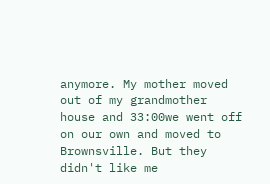anymore. My mother moved out of my grandmother house and 33:00we went off on our own and moved to Brownsville. But they didn't like me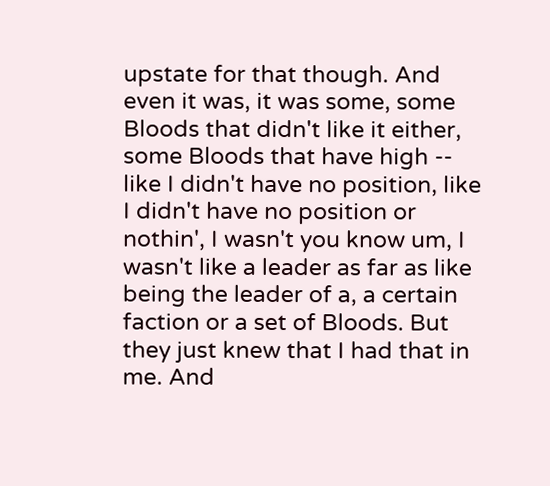upstate for that though. And even it was, it was some, some Bloods that didn't like it either, some Bloods that have high -- like I didn't have no position, like I didn't have no position or nothin', I wasn't you know um, I wasn't like a leader as far as like being the leader of a, a certain faction or a set of Bloods. But they just knew that I had that in me. And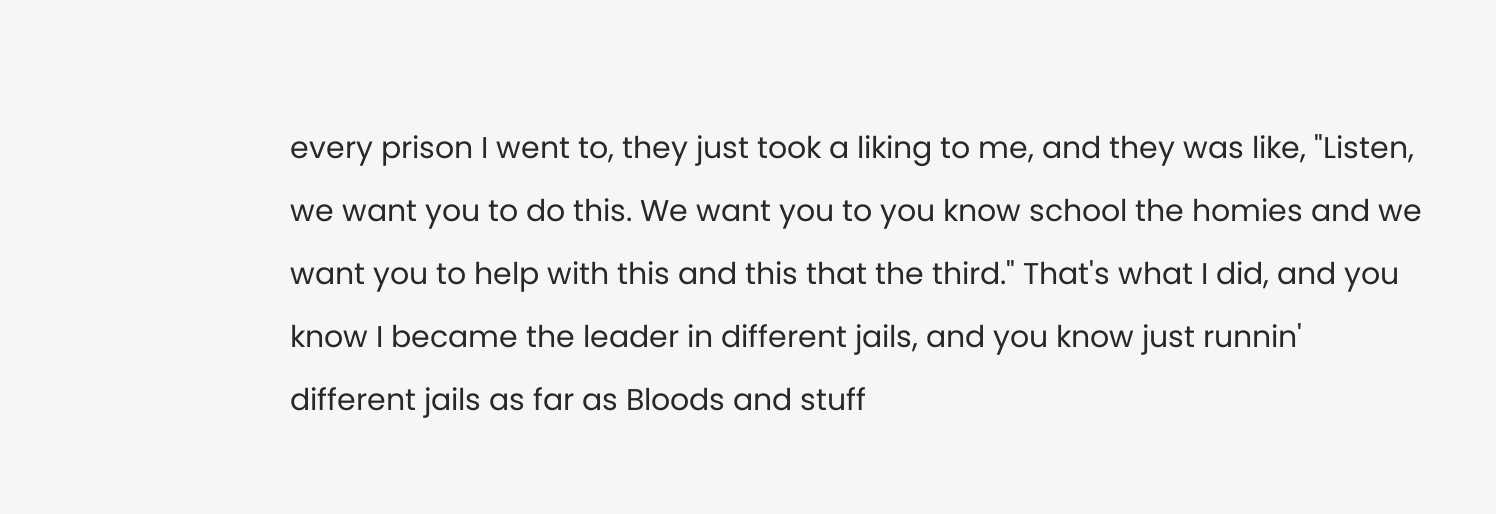every prison I went to, they just took a liking to me, and they was like, "Listen, we want you to do this. We want you to you know school the homies and we want you to help with this and this that the third." That's what I did, and you know I became the leader in different jails, and you know just runnin' different jails as far as Bloods and stuff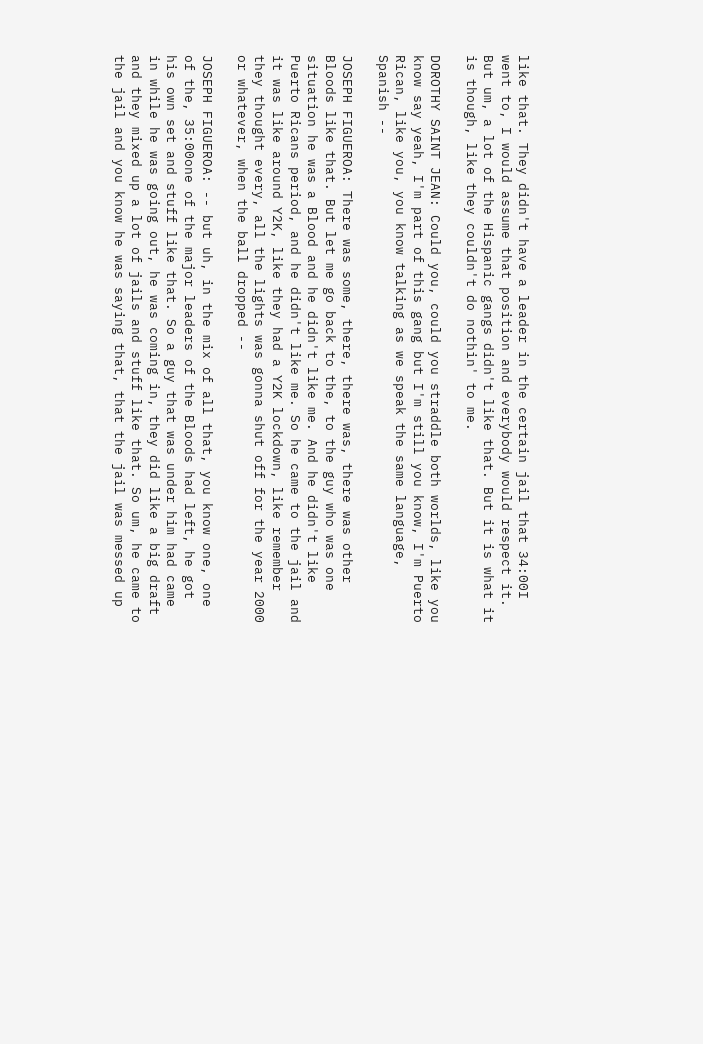like that. They didn't have a leader in the certain jail that 34:00I went to, I would assume that position and everybody would respect it. But um, a lot of the Hispanic gangs didn't like that. But it is what it is though, like they couldn't do nothin' to me.

DOROTHY SAINT JEAN: Could you, could you straddle both worlds, like you know say yeah, I'm part of this gang but I'm still you know, I'm Puerto Rican, like you, you know talking as we speak the same language, Spanish --

JOSEPH FIGUEROA: There was some, there, there was, there was other Bloods like that. But let me go back to the, to the guy who was one situation he was a Blood and he didn't like me. And he didn't like Puerto Ricans period, and he didn't like me. So he came to the jail and it was like around Y2K, like they had a Y2K lockdown, like remember they thought every, all the lights was gonna shut off for the year 2000 or whatever, when the ball dropped --

JOSEPH FIGUEROA: -- but uh, in the mix of all that, you know one, one of the, 35:00one of the major leaders of the Bloods had left, he got his own set and stuff like that. So a guy that was under him had came in while he was going out, he was coming in, they did like a big draft and they mixed up a lot of jails and stuff like that. So um, he came to the jail and you know he was saying that, that the jail was messed up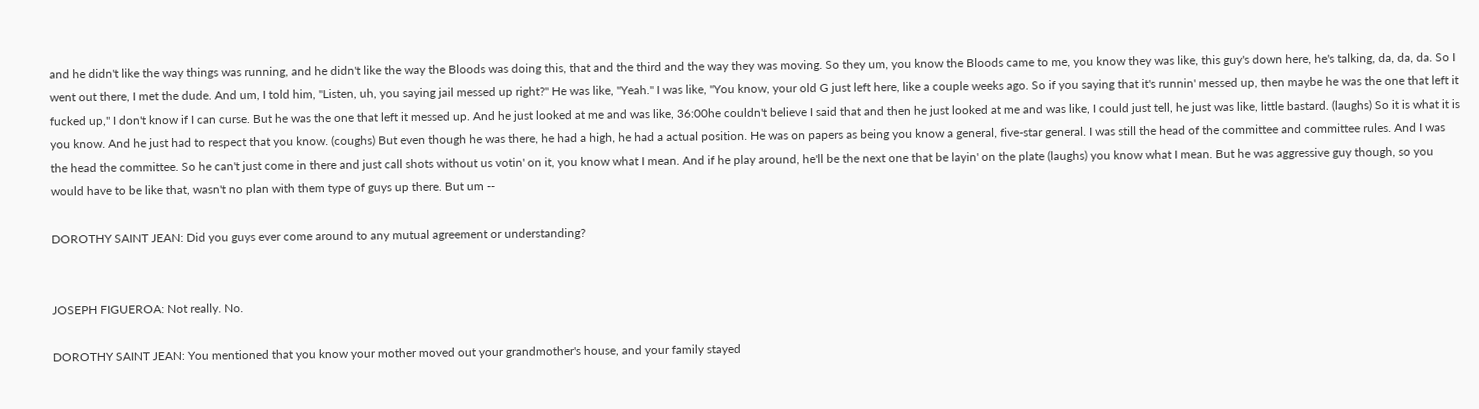and he didn't like the way things was running, and he didn't like the way the Bloods was doing this, that and the third and the way they was moving. So they um, you know the Bloods came to me, you know they was like, this guy's down here, he's talking, da, da, da. So I went out there, I met the dude. And um, I told him, "Listen, uh, you saying jail messed up right?" He was like, "Yeah." I was like, "You know, your old G just left here, like a couple weeks ago. So if you saying that it's runnin' messed up, then maybe he was the one that left it fucked up," I don't know if I can curse. But he was the one that left it messed up. And he just looked at me and was like, 36:00he couldn't believe I said that and then he just looked at me and was like, I could just tell, he just was like, little bastard. (laughs) So it is what it is you know. And he just had to respect that you know. (coughs) But even though he was there, he had a high, he had a actual position. He was on papers as being you know a general, five-star general. I was still the head of the committee and committee rules. And I was the head the committee. So he can't just come in there and just call shots without us votin' on it, you know what I mean. And if he play around, he'll be the next one that be layin' on the plate (laughs) you know what I mean. But he was aggressive guy though, so you would have to be like that, wasn't no plan with them type of guys up there. But um --

DOROTHY SAINT JEAN: Did you guys ever come around to any mutual agreement or understanding?


JOSEPH FIGUEROA: Not really. No.

DOROTHY SAINT JEAN: You mentioned that you know your mother moved out your grandmother's house, and your family stayed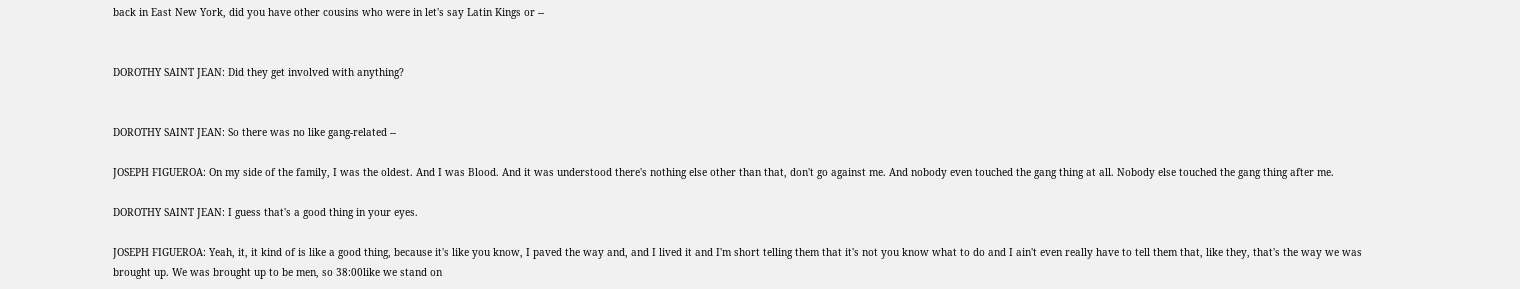back in East New York, did you have other cousins who were in let's say Latin Kings or --


DOROTHY SAINT JEAN: Did they get involved with anything?


DOROTHY SAINT JEAN: So there was no like gang-related --

JOSEPH FIGUEROA: On my side of the family, I was the oldest. And I was Blood. And it was understood there's nothing else other than that, don't go against me. And nobody even touched the gang thing at all. Nobody else touched the gang thing after me.

DOROTHY SAINT JEAN: I guess that's a good thing in your eyes.

JOSEPH FIGUEROA: Yeah, it, it kind of is like a good thing, because it's like you know, I paved the way and, and I lived it and I'm short telling them that it's not you know what to do and I ain't even really have to tell them that, like they, that's the way we was brought up. We was brought up to be men, so 38:00like we stand on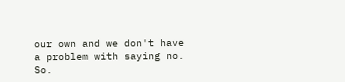our own and we don't have a problem with saying no. So.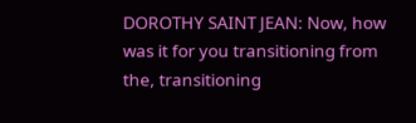DOROTHY SAINT JEAN: Now, how was it for you transitioning from the, transitioning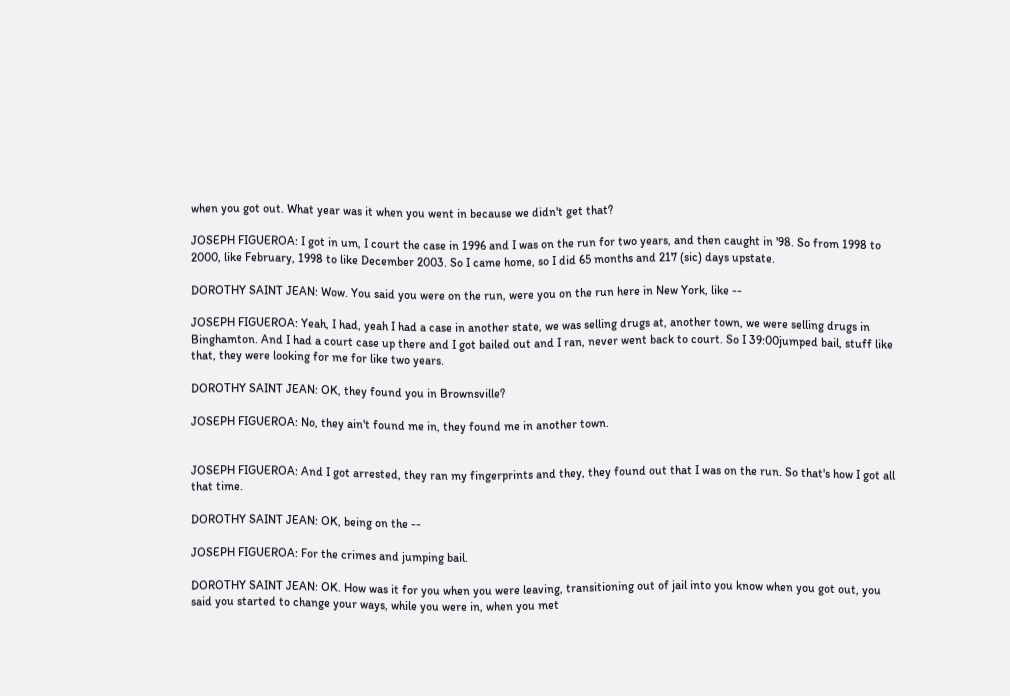when you got out. What year was it when you went in because we didn't get that?

JOSEPH FIGUEROA: I got in um, I court the case in 1996 and I was on the run for two years, and then caught in '98. So from 1998 to 2000, like February, 1998 to like December 2003. So I came home, so I did 65 months and 217 (sic) days upstate.

DOROTHY SAINT JEAN: Wow. You said you were on the run, were you on the run here in New York, like --

JOSEPH FIGUEROA: Yeah, I had, yeah I had a case in another state, we was selling drugs at, another town, we were selling drugs in Binghamton. And I had a court case up there and I got bailed out and I ran, never went back to court. So I 39:00jumped bail, stuff like that, they were looking for me for like two years.

DOROTHY SAINT JEAN: OK, they found you in Brownsville?

JOSEPH FIGUEROA: No, they ain't found me in, they found me in another town.


JOSEPH FIGUEROA: And I got arrested, they ran my fingerprints and they, they found out that I was on the run. So that's how I got all that time.

DOROTHY SAINT JEAN: OK, being on the --

JOSEPH FIGUEROA: For the crimes and jumping bail.

DOROTHY SAINT JEAN: OK. How was it for you when you were leaving, transitioning out of jail into you know when you got out, you said you started to change your ways, while you were in, when you met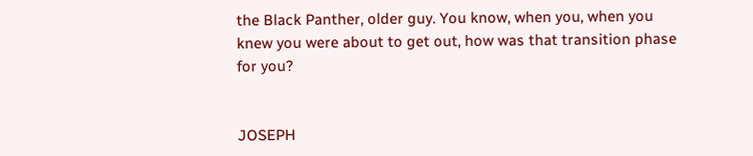the Black Panther, older guy. You know, when you, when you knew you were about to get out, how was that transition phase for you?


JOSEPH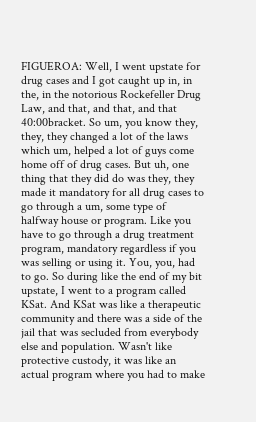FIGUEROA: Well, I went upstate for drug cases and I got caught up in, in the, in the notorious Rockefeller Drug Law, and that, and that, and that 40:00bracket. So um, you know they, they, they changed a lot of the laws which um, helped a lot of guys come home off of drug cases. But uh, one thing that they did do was they, they made it mandatory for all drug cases to go through a um, some type of halfway house or program. Like you have to go through a drug treatment program, mandatory regardless if you was selling or using it. You, you, had to go. So during like the end of my bit upstate, I went to a program called KSat. And KSat was like a therapeutic community and there was a side of the jail that was secluded from everybody else and population. Wasn't like protective custody, it was like an actual program where you had to make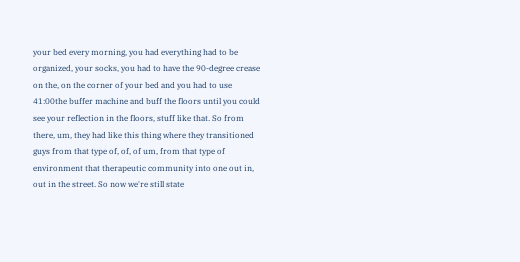your bed every morning, you had everything had to be organized, your socks, you had to have the 90-degree crease on the, on the corner of your bed and you had to use 41:00the buffer machine and buff the floors until you could see your reflection in the floors, stuff like that. So from there, um, they had like this thing where they transitioned guys from that type of, of, of um, from that type of environment that therapeutic community into one out in, out in the street. So now we're still state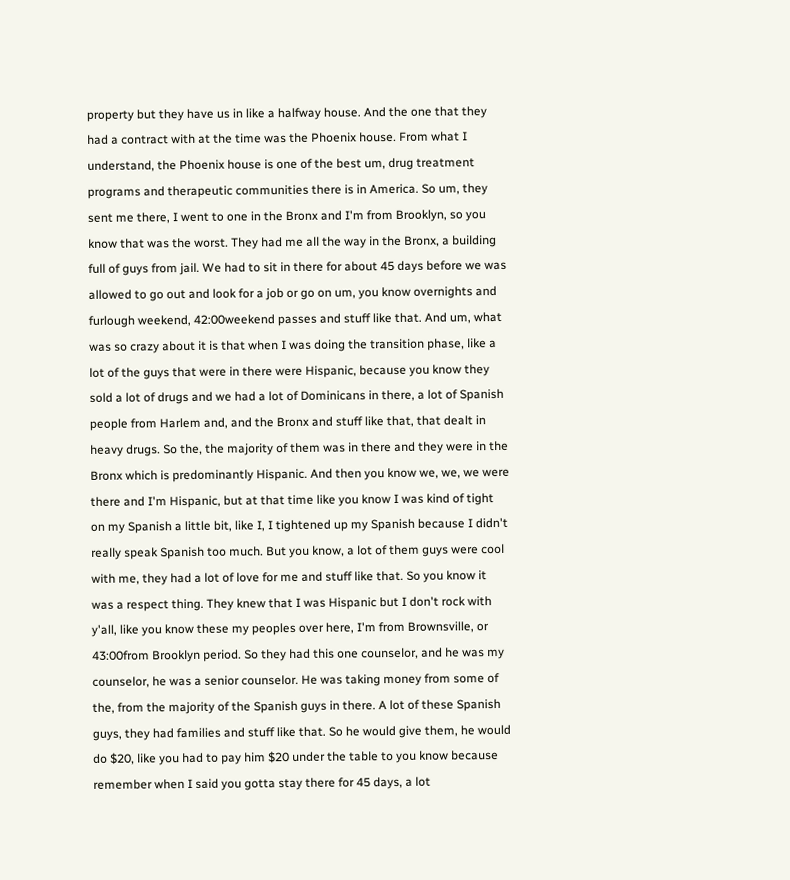property but they have us in like a halfway house. And the one that they had a contract with at the time was the Phoenix house. From what I understand, the Phoenix house is one of the best um, drug treatment programs and therapeutic communities there is in America. So um, they sent me there, I went to one in the Bronx and I'm from Brooklyn, so you know that was the worst. They had me all the way in the Bronx, a building full of guys from jail. We had to sit in there for about 45 days before we was allowed to go out and look for a job or go on um, you know overnights and furlough weekend, 42:00weekend passes and stuff like that. And um, what was so crazy about it is that when I was doing the transition phase, like a lot of the guys that were in there were Hispanic, because you know they sold a lot of drugs and we had a lot of Dominicans in there, a lot of Spanish people from Harlem and, and the Bronx and stuff like that, that dealt in heavy drugs. So the, the majority of them was in there and they were in the Bronx which is predominantly Hispanic. And then you know we, we, we were there and I'm Hispanic, but at that time like you know I was kind of tight on my Spanish a little bit, like I, I tightened up my Spanish because I didn't really speak Spanish too much. But you know, a lot of them guys were cool with me, they had a lot of love for me and stuff like that. So you know it was a respect thing. They knew that I was Hispanic but I don't rock with y'all, like you know these my peoples over here, I'm from Brownsville, or 43:00from Brooklyn period. So they had this one counselor, and he was my counselor, he was a senior counselor. He was taking money from some of the, from the majority of the Spanish guys in there. A lot of these Spanish guys, they had families and stuff like that. So he would give them, he would do $20, like you had to pay him $20 under the table to you know because remember when I said you gotta stay there for 45 days, a lot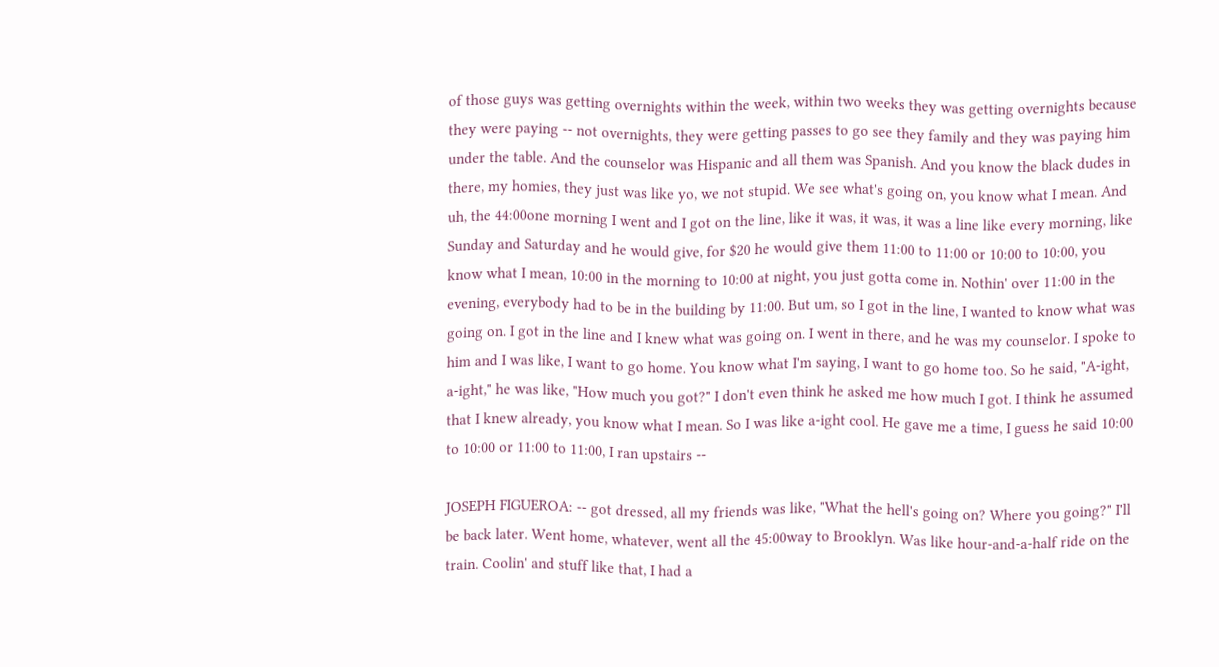of those guys was getting overnights within the week, within two weeks they was getting overnights because they were paying -- not overnights, they were getting passes to go see they family and they was paying him under the table. And the counselor was Hispanic and all them was Spanish. And you know the black dudes in there, my homies, they just was like yo, we not stupid. We see what's going on, you know what I mean. And uh, the 44:00one morning I went and I got on the line, like it was, it was, it was a line like every morning, like Sunday and Saturday and he would give, for $20 he would give them 11:00 to 11:00 or 10:00 to 10:00, you know what I mean, 10:00 in the morning to 10:00 at night, you just gotta come in. Nothin' over 11:00 in the evening, everybody had to be in the building by 11:00. But um, so I got in the line, I wanted to know what was going on. I got in the line and I knew what was going on. I went in there, and he was my counselor. I spoke to him and I was like, I want to go home. You know what I'm saying, I want to go home too. So he said, "A-ight, a-ight," he was like, "How much you got?" I don't even think he asked me how much I got. I think he assumed that I knew already, you know what I mean. So I was like a-ight cool. He gave me a time, I guess he said 10:00 to 10:00 or 11:00 to 11:00, I ran upstairs --

JOSEPH FIGUEROA: -- got dressed, all my friends was like, "What the hell's going on? Where you going?" I'll be back later. Went home, whatever, went all the 45:00way to Brooklyn. Was like hour-and-a-half ride on the train. Coolin' and stuff like that, I had a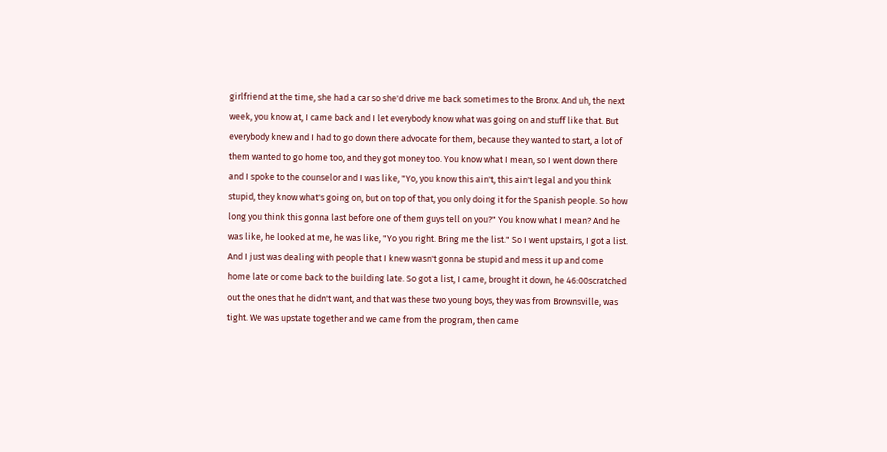girlfriend at the time, she had a car so she'd drive me back sometimes to the Bronx. And uh, the next week, you know at, I came back and I let everybody know what was going on and stuff like that. But everybody knew and I had to go down there advocate for them, because they wanted to start, a lot of them wanted to go home too, and they got money too. You know what I mean, so I went down there and I spoke to the counselor and I was like, "Yo, you know this ain't, this ain't legal and you think stupid, they know what's going on, but on top of that, you only doing it for the Spanish people. So how long you think this gonna last before one of them guys tell on you?" You know what I mean? And he was like, he looked at me, he was like, "Yo you right. Bring me the list." So I went upstairs, I got a list. And I just was dealing with people that I knew wasn't gonna be stupid and mess it up and come home late or come back to the building late. So got a list, I came, brought it down, he 46:00scratched out the ones that he didn't want, and that was these two young boys, they was from Brownsville, was tight. We was upstate together and we came from the program, then came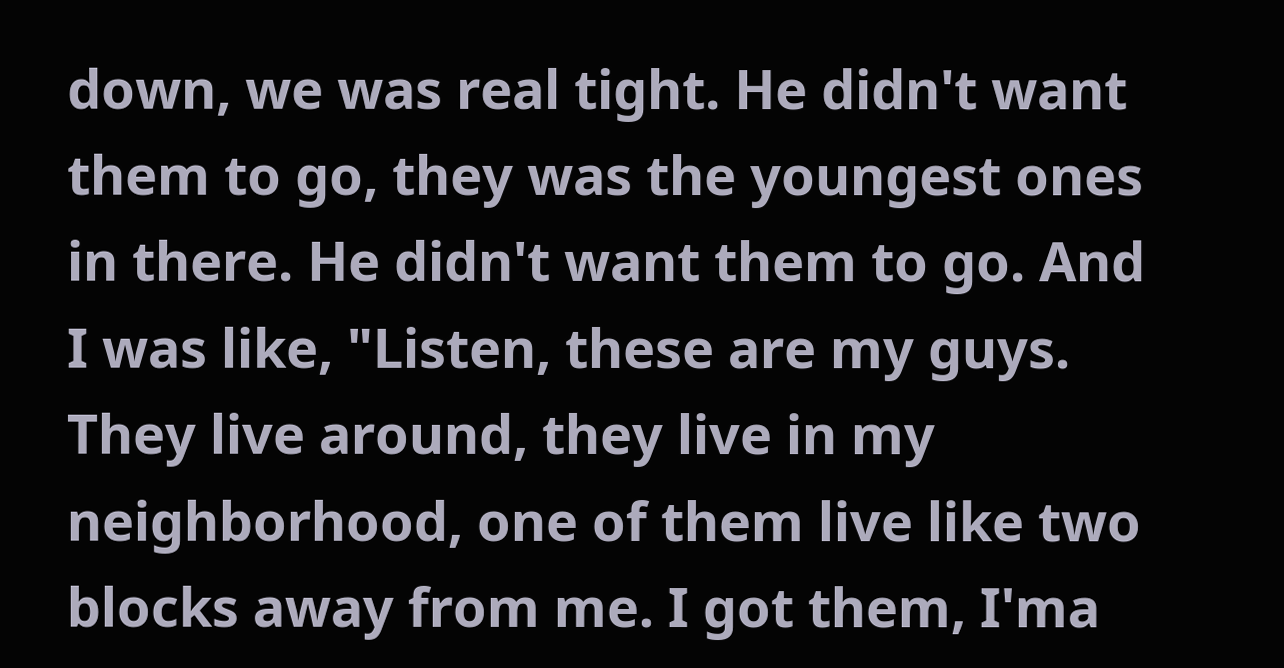down, we was real tight. He didn't want them to go, they was the youngest ones in there. He didn't want them to go. And I was like, "Listen, these are my guys. They live around, they live in my neighborhood, one of them live like two blocks away from me. I got them, I'ma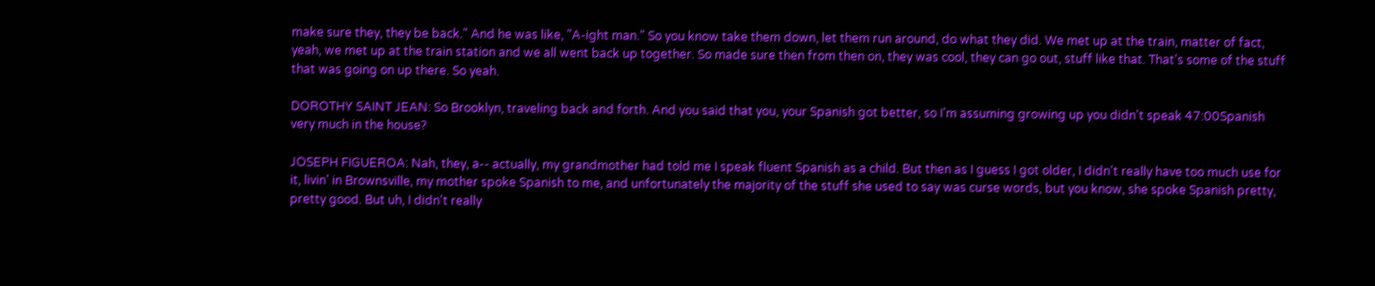make sure they, they be back." And he was like, "A-ight man." So you know take them down, let them run around, do what they did. We met up at the train, matter of fact, yeah, we met up at the train station and we all went back up together. So made sure then from then on, they was cool, they can go out, stuff like that. That's some of the stuff that was going on up there. So yeah.

DOROTHY SAINT JEAN: So Brooklyn, traveling back and forth. And you said that you, your Spanish got better, so I'm assuming growing up you didn't speak 47:00Spanish very much in the house?

JOSEPH FIGUEROA: Nah, they, a-- actually, my grandmother had told me I speak fluent Spanish as a child. But then as I guess I got older, I didn't really have too much use for it, livin' in Brownsville, my mother spoke Spanish to me, and unfortunately the majority of the stuff she used to say was curse words, but you know, she spoke Spanish pretty, pretty good. But uh, I didn't really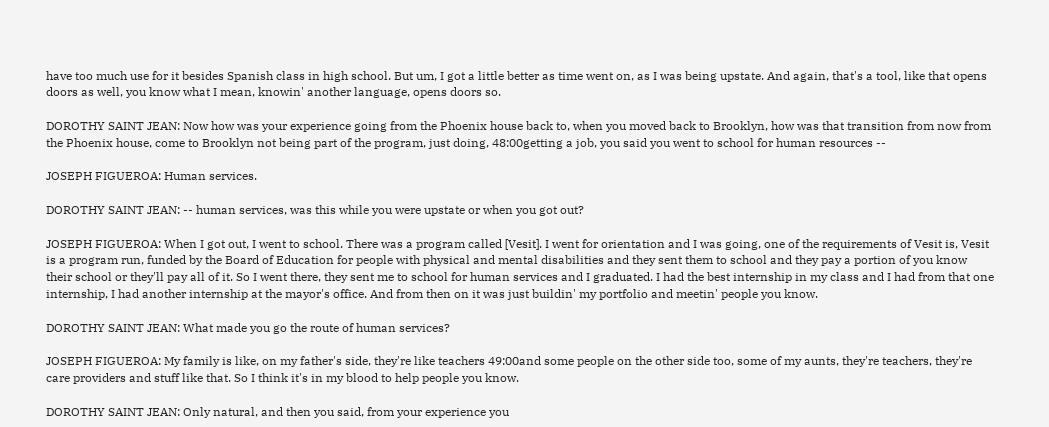have too much use for it besides Spanish class in high school. But um, I got a little better as time went on, as I was being upstate. And again, that's a tool, like that opens doors as well, you know what I mean, knowin' another language, opens doors so.

DOROTHY SAINT JEAN: Now how was your experience going from the Phoenix house back to, when you moved back to Brooklyn, how was that transition from now from the Phoenix house, come to Brooklyn not being part of the program, just doing, 48:00getting a job, you said you went to school for human resources --

JOSEPH FIGUEROA: Human services.

DOROTHY SAINT JEAN: -- human services, was this while you were upstate or when you got out?

JOSEPH FIGUEROA: When I got out, I went to school. There was a program called [Vesit]. I went for orientation and I was going, one of the requirements of Vesit is, Vesit is a program run, funded by the Board of Education for people with physical and mental disabilities and they sent them to school and they pay a portion of you know their school or they'll pay all of it. So I went there, they sent me to school for human services and I graduated. I had the best internship in my class and I had from that one internship, I had another internship at the mayor's office. And from then on it was just buildin' my portfolio and meetin' people you know.

DOROTHY SAINT JEAN: What made you go the route of human services?

JOSEPH FIGUEROA: My family is like, on my father's side, they're like teachers 49:00and some people on the other side too, some of my aunts, they're teachers, they're care providers and stuff like that. So I think it's in my blood to help people you know.

DOROTHY SAINT JEAN: Only natural, and then you said, from your experience you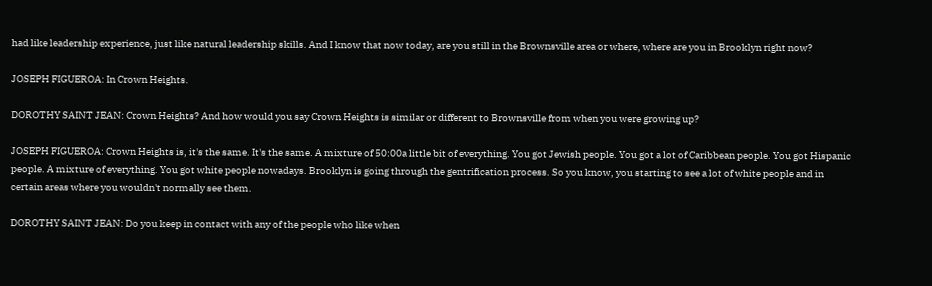had like leadership experience, just like natural leadership skills. And I know that now today, are you still in the Brownsville area or where, where are you in Brooklyn right now?

JOSEPH FIGUEROA: In Crown Heights.

DOROTHY SAINT JEAN: Crown Heights? And how would you say Crown Heights is similar or different to Brownsville from when you were growing up?

JOSEPH FIGUEROA: Crown Heights is, it's the same. It's the same. A mixture of 50:00a little bit of everything. You got Jewish people. You got a lot of Caribbean people. You got Hispanic people. A mixture of everything. You got white people nowadays. Brooklyn is going through the gentrification process. So you know, you starting to see a lot of white people and in certain areas where you wouldn't normally see them.

DOROTHY SAINT JEAN: Do you keep in contact with any of the people who like when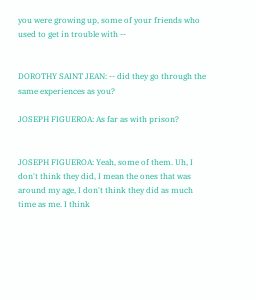you were growing up, some of your friends who used to get in trouble with --


DOROTHY SAINT JEAN: -- did they go through the same experiences as you?

JOSEPH FIGUEROA: As far as with prison?


JOSEPH FIGUEROA: Yeah, some of them. Uh, I don't think they did, I mean the ones that was around my age, I don't think they did as much time as me. I think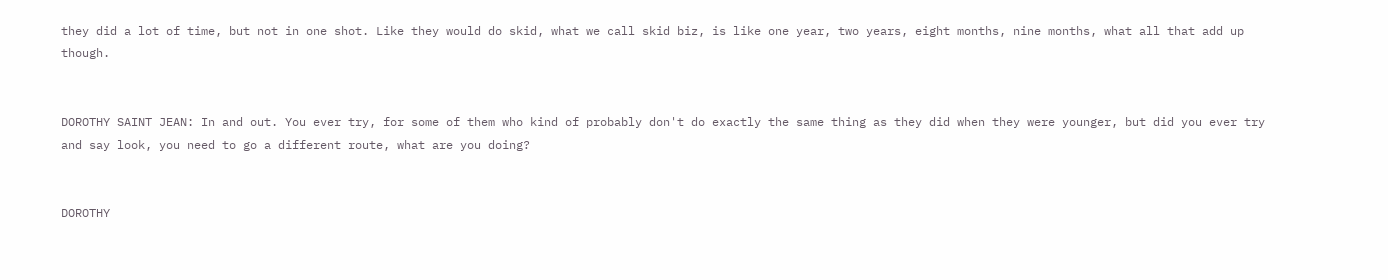they did a lot of time, but not in one shot. Like they would do skid, what we call skid biz, is like one year, two years, eight months, nine months, what all that add up though.


DOROTHY SAINT JEAN: In and out. You ever try, for some of them who kind of probably don't do exactly the same thing as they did when they were younger, but did you ever try and say look, you need to go a different route, what are you doing?


DOROTHY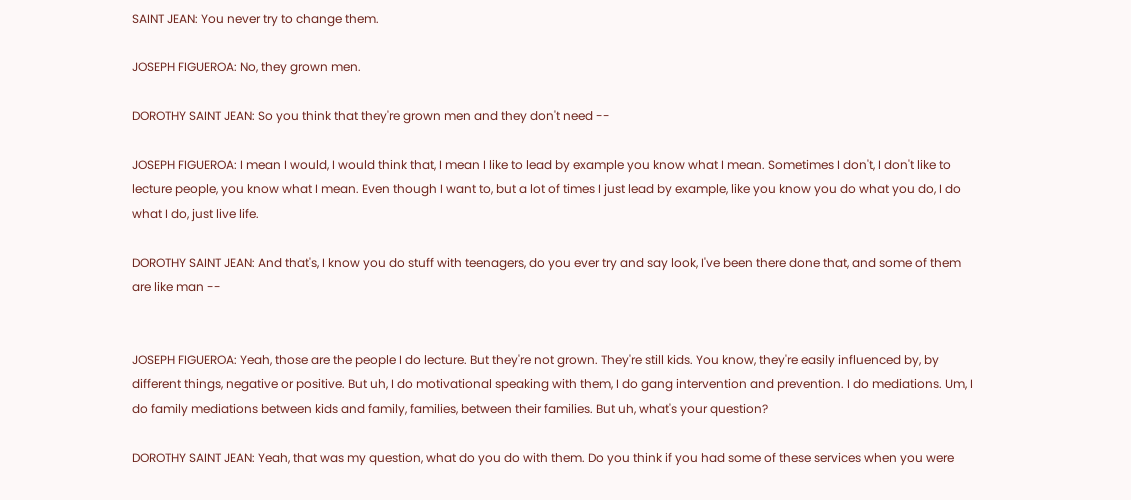SAINT JEAN: You never try to change them.

JOSEPH FIGUEROA: No, they grown men.

DOROTHY SAINT JEAN: So you think that they're grown men and they don't need --

JOSEPH FIGUEROA: I mean I would, I would think that, I mean I like to lead by example you know what I mean. Sometimes I don't, I don't like to lecture people, you know what I mean. Even though I want to, but a lot of times I just lead by example, like you know you do what you do, I do what I do, just live life.

DOROTHY SAINT JEAN: And that's, I know you do stuff with teenagers, do you ever try and say look, I've been there done that, and some of them are like man --


JOSEPH FIGUEROA: Yeah, those are the people I do lecture. But they're not grown. They're still kids. You know, they're easily influenced by, by different things, negative or positive. But uh, I do motivational speaking with them, I do gang intervention and prevention. I do mediations. Um, I do family mediations between kids and family, families, between their families. But uh, what's your question?

DOROTHY SAINT JEAN: Yeah, that was my question, what do you do with them. Do you think if you had some of these services when you were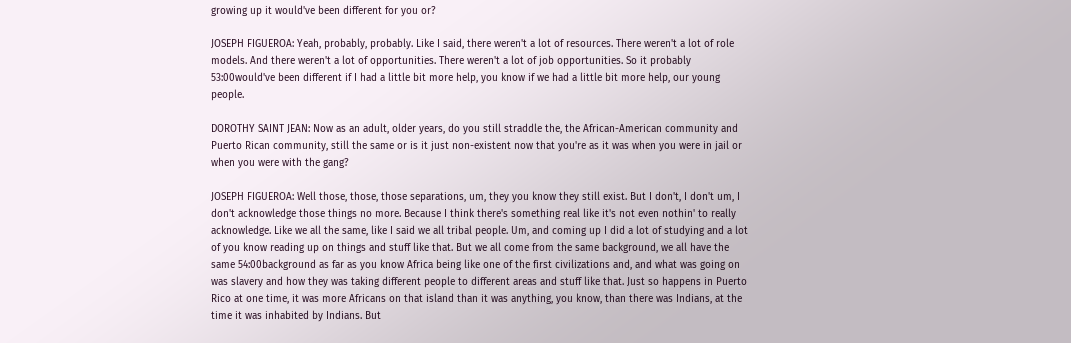growing up it would've been different for you or?

JOSEPH FIGUEROA: Yeah, probably, probably. Like I said, there weren't a lot of resources. There weren't a lot of role models. And there weren't a lot of opportunities. There weren't a lot of job opportunities. So it probably 53:00would've been different if I had a little bit more help, you know if we had a little bit more help, our young people.

DOROTHY SAINT JEAN: Now as an adult, older years, do you still straddle the, the African-American community and Puerto Rican community, still the same or is it just non-existent now that you're as it was when you were in jail or when you were with the gang?

JOSEPH FIGUEROA: Well those, those, those separations, um, they you know they still exist. But I don't, I don't um, I don't acknowledge those things no more. Because I think there's something real like it's not even nothin' to really acknowledge. Like we all the same, like I said we all tribal people. Um, and coming up I did a lot of studying and a lot of you know reading up on things and stuff like that. But we all come from the same background, we all have the same 54:00background as far as you know Africa being like one of the first civilizations and, and what was going on was slavery and how they was taking different people to different areas and stuff like that. Just so happens in Puerto Rico at one time, it was more Africans on that island than it was anything, you know, than there was Indians, at the time it was inhabited by Indians. But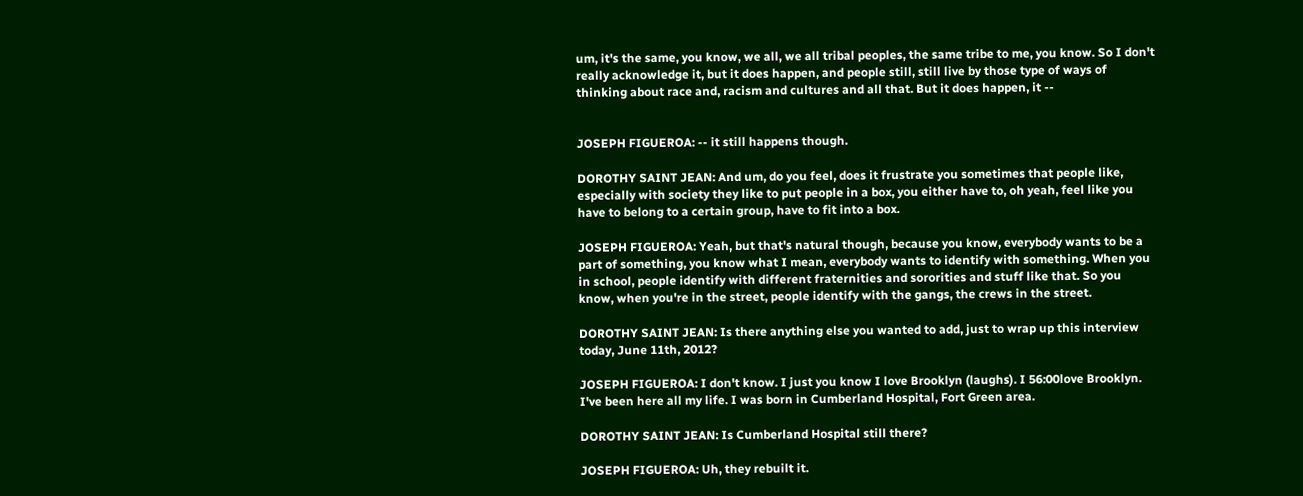um, it's the same, you know, we all, we all tribal peoples, the same tribe to me, you know. So I don't really acknowledge it, but it does happen, and people still, still live by those type of ways of thinking about race and, racism and cultures and all that. But it does happen, it --


JOSEPH FIGUEROA: -- it still happens though.

DOROTHY SAINT JEAN: And um, do you feel, does it frustrate you sometimes that people like, especially with society they like to put people in a box, you either have to, oh yeah, feel like you have to belong to a certain group, have to fit into a box.

JOSEPH FIGUEROA: Yeah, but that's natural though, because you know, everybody wants to be a part of something, you know what I mean, everybody wants to identify with something. When you in school, people identify with different fraternities and sororities and stuff like that. So you know, when you're in the street, people identify with the gangs, the crews in the street.

DOROTHY SAINT JEAN: Is there anything else you wanted to add, just to wrap up this interview today, June 11th, 2012?

JOSEPH FIGUEROA: I don't know. I just you know I love Brooklyn (laughs). I 56:00love Brooklyn. I've been here all my life. I was born in Cumberland Hospital, Fort Green area.

DOROTHY SAINT JEAN: Is Cumberland Hospital still there?

JOSEPH FIGUEROA: Uh, they rebuilt it.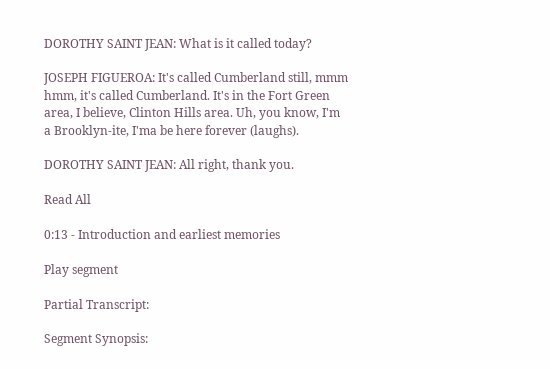DOROTHY SAINT JEAN: What is it called today?

JOSEPH FIGUEROA: It's called Cumberland still, mmm hmm, it's called Cumberland. It's in the Fort Green area, I believe, Clinton Hills area. Uh, you know, I'm a Brooklyn-ite, I'ma be here forever (laughs).

DOROTHY SAINT JEAN: All right, thank you.

Read All

0:13 - Introduction and earliest memories

Play segment

Partial Transcript:

Segment Synopsis: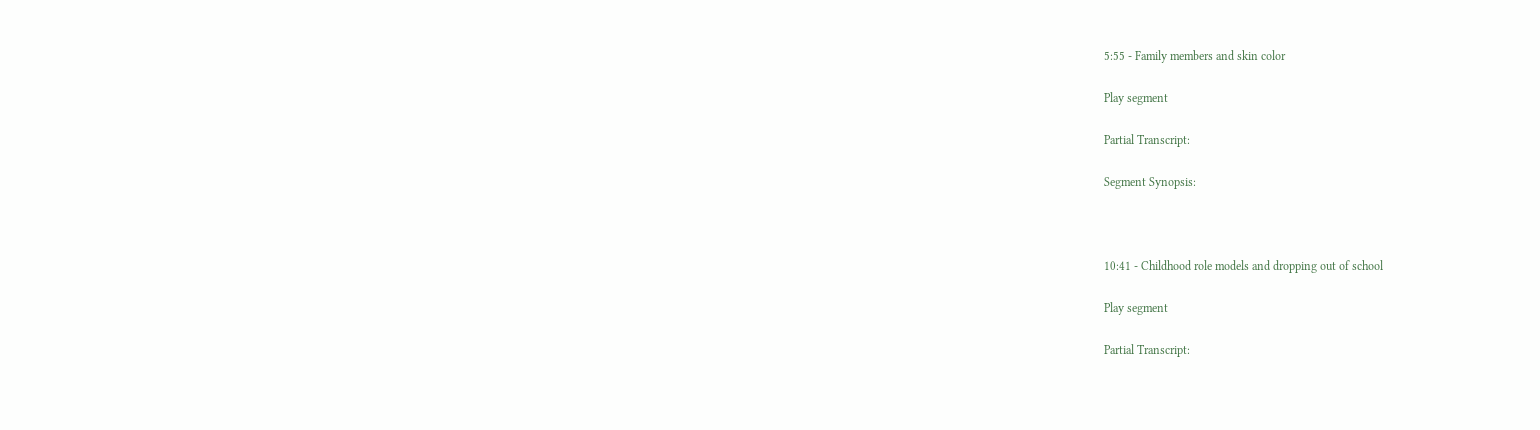5:55 - Family members and skin color

Play segment

Partial Transcript:

Segment Synopsis:



10:41 - Childhood role models and dropping out of school

Play segment

Partial Transcript: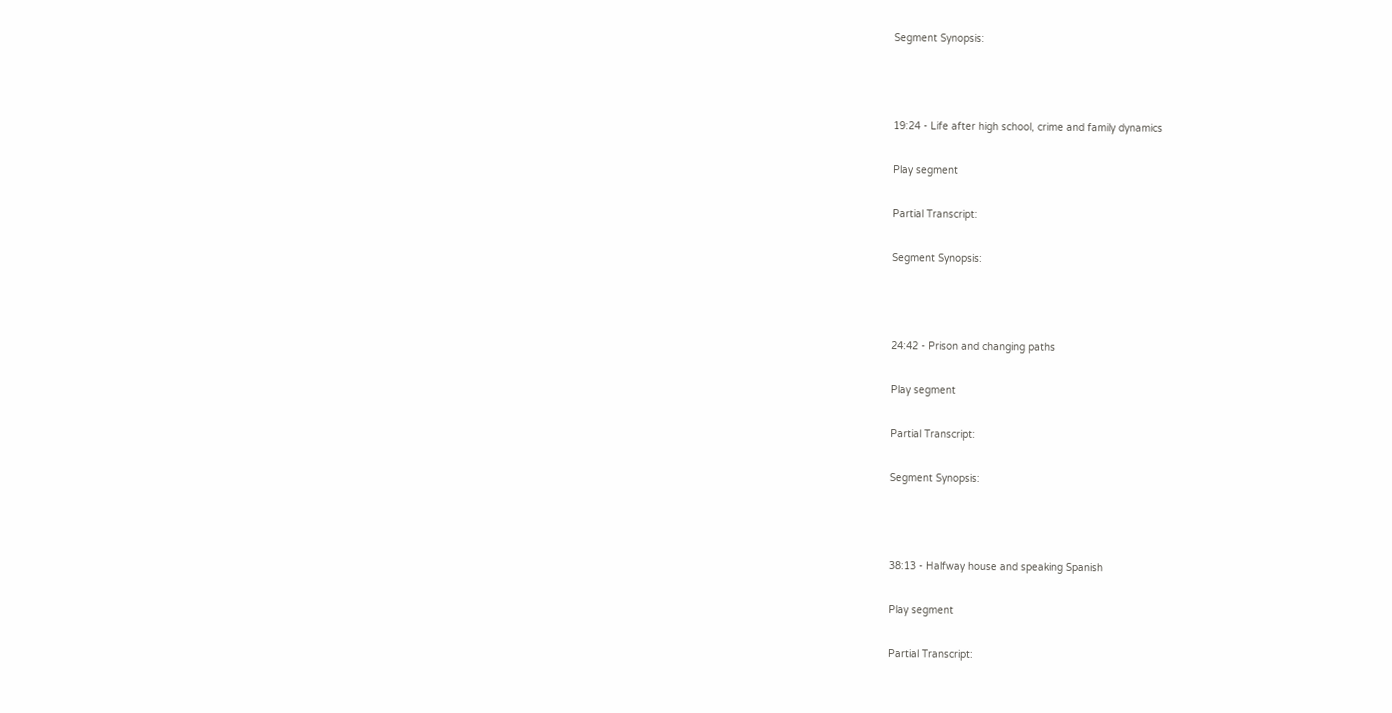Segment Synopsis:



19:24 - Life after high school, crime and family dynamics

Play segment

Partial Transcript:

Segment Synopsis:



24:42 - Prison and changing paths

Play segment

Partial Transcript:

Segment Synopsis:



38:13 - Halfway house and speaking Spanish

Play segment

Partial Transcript: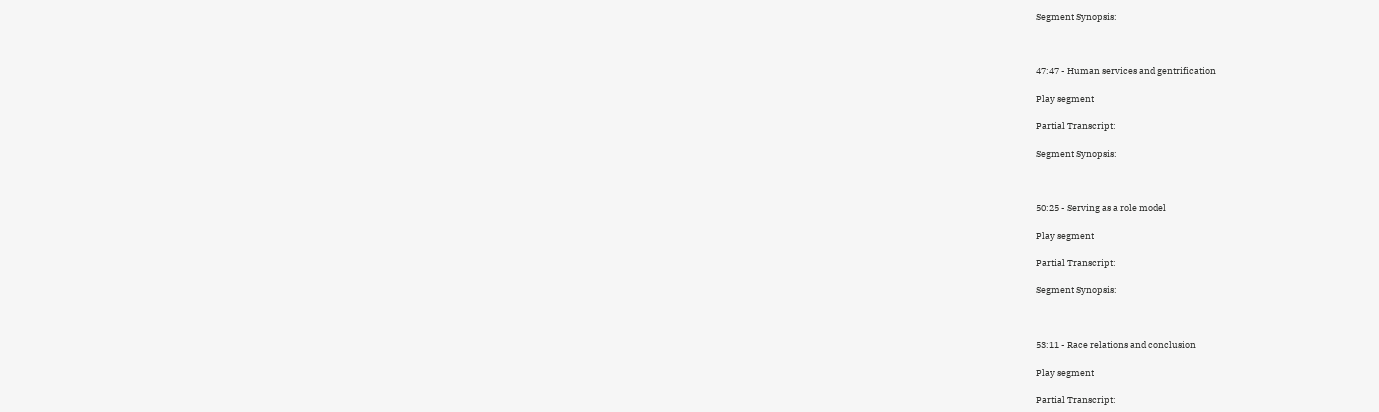Segment Synopsis:



47:47 - Human services and gentrification

Play segment

Partial Transcript:

Segment Synopsis:



50:25 - Serving as a role model

Play segment

Partial Transcript:

Segment Synopsis:



53:11 - Race relations and conclusion

Play segment

Partial Transcript: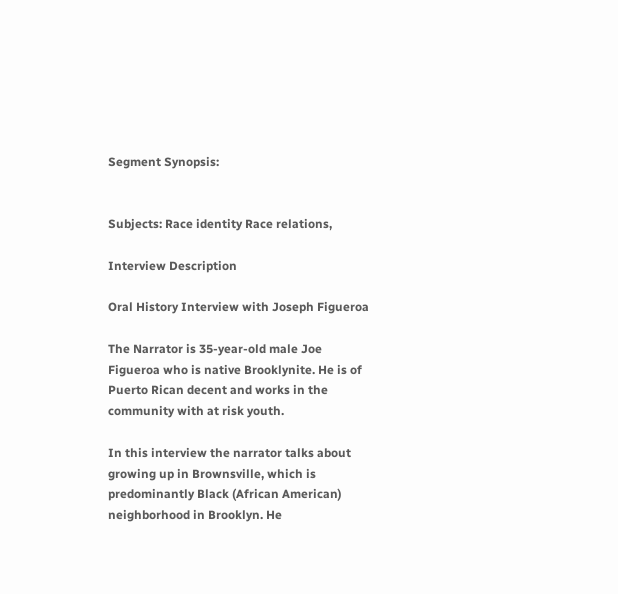Segment Synopsis:


Subjects: Race identity Race relations,

Interview Description

Oral History Interview with Joseph Figueroa

The Narrator is 35-year-old male Joe Figueroa who is native Brooklynite. He is of Puerto Rican decent and works in the community with at risk youth.

In this interview the narrator talks about growing up in Brownsville, which is predominantly Black (African American) neighborhood in Brooklyn. He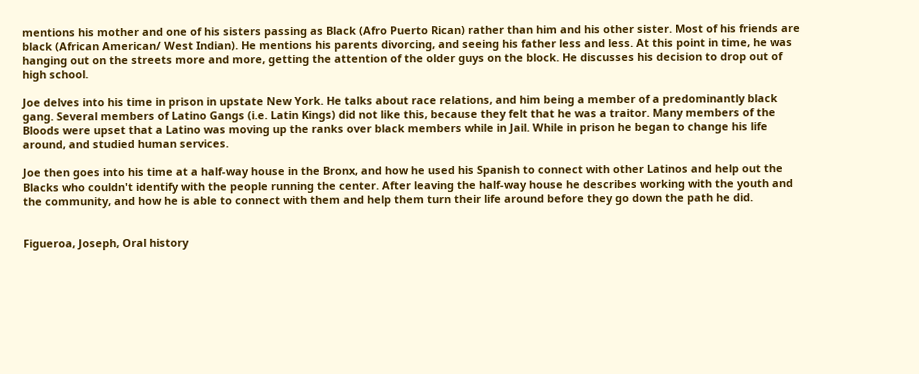mentions his mother and one of his sisters passing as Black (Afro Puerto Rican) rather than him and his other sister. Most of his friends are black (African American/ West Indian). He mentions his parents divorcing, and seeing his father less and less. At this point in time, he was hanging out on the streets more and more, getting the attention of the older guys on the block. He discusses his decision to drop out of high school.

Joe delves into his time in prison in upstate New York. He talks about race relations, and him being a member of a predominantly black gang. Several members of Latino Gangs (i.e. Latin Kings) did not like this, because they felt that he was a traitor. Many members of the Bloods were upset that a Latino was moving up the ranks over black members while in Jail. While in prison he began to change his life around, and studied human services.

Joe then goes into his time at a half-way house in the Bronx, and how he used his Spanish to connect with other Latinos and help out the Blacks who couldn't identify with the people running the center. After leaving the half-way house he describes working with the youth and the community, and how he is able to connect with them and help them turn their life around before they go down the path he did.


Figueroa, Joseph, Oral history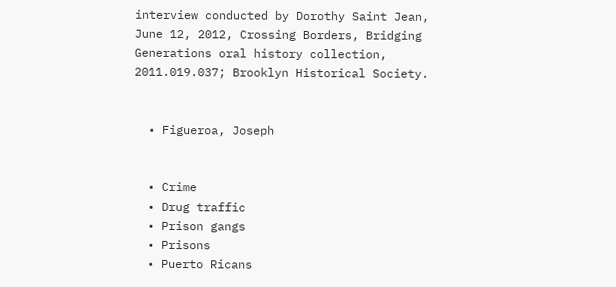interview conducted by Dorothy Saint Jean, June 12, 2012, Crossing Borders, Bridging Generations oral history collection, 2011.019.037; Brooklyn Historical Society.


  • Figueroa, Joseph


  • Crime
  • Drug traffic
  • Prison gangs
  • Prisons
  • Puerto Ricans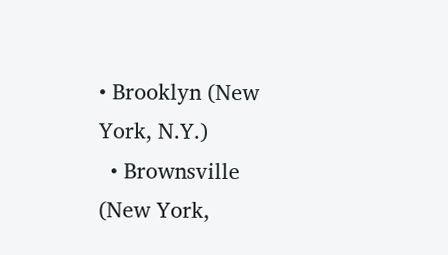• Brooklyn (New York, N.Y.)
  • Brownsville (New York,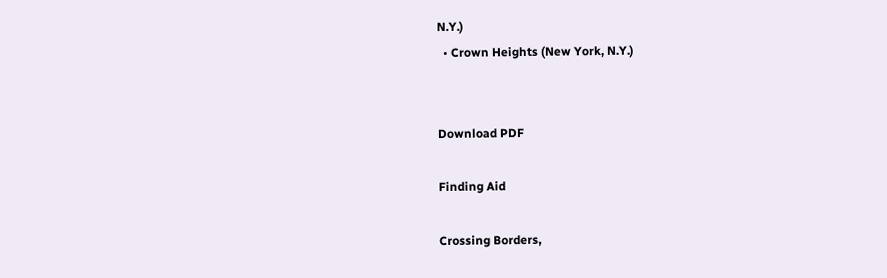N.Y.)
  • Crown Heights (New York, N.Y.)


Download PDF

Finding Aid

Crossing Borders,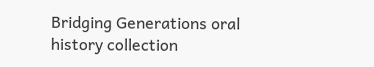Bridging Generations oral history collection